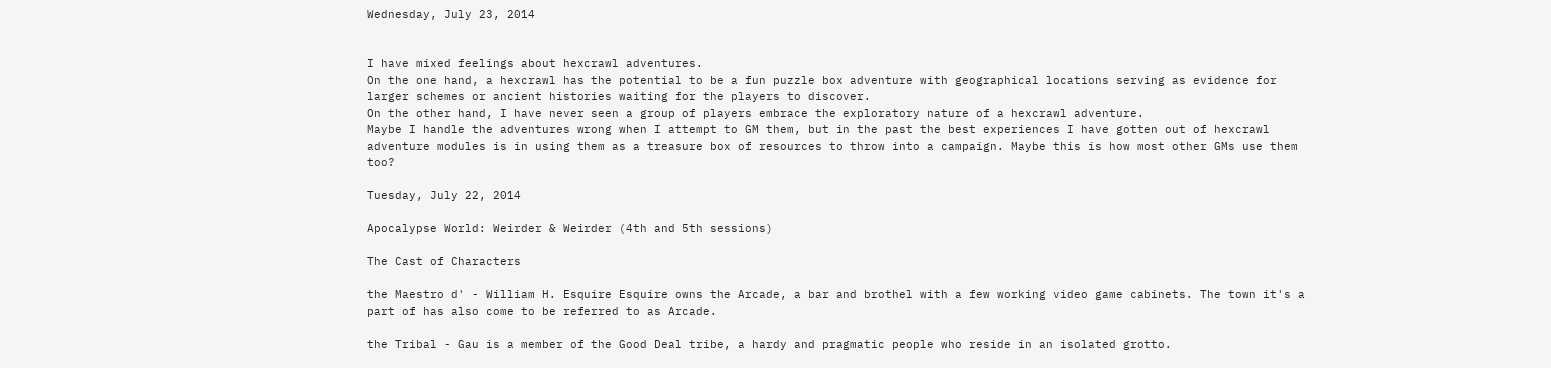Wednesday, July 23, 2014


I have mixed feelings about hexcrawl adventures.
On the one hand, a hexcrawl has the potential to be a fun puzzle box adventure with geographical locations serving as evidence for larger schemes or ancient histories waiting for the players to discover.
On the other hand, I have never seen a group of players embrace the exploratory nature of a hexcrawl adventure.
Maybe I handle the adventures wrong when I attempt to GM them, but in the past the best experiences I have gotten out of hexcrawl adventure modules is in using them as a treasure box of resources to throw into a campaign. Maybe this is how most other GMs use them too?

Tuesday, July 22, 2014

Apocalypse World: Weirder & Weirder (4th and 5th sessions)

The Cast of Characters

the Maestro d' - William H. Esquire Esquire owns the Arcade, a bar and brothel with a few working video game cabinets. The town it's a part of has also come to be referred to as Arcade.

the Tribal - Gau is a member of the Good Deal tribe, a hardy and pragmatic people who reside in an isolated grotto.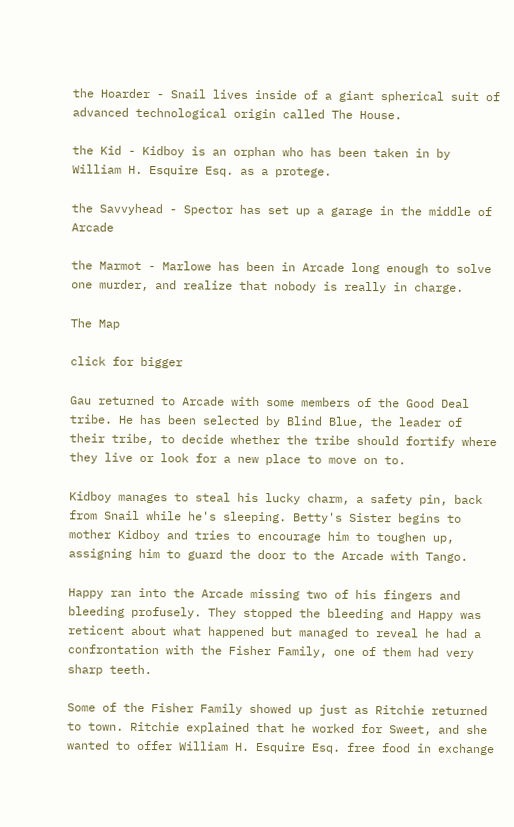the Hoarder - Snail lives inside of a giant spherical suit of advanced technological origin called The House.

the Kid - Kidboy is an orphan who has been taken in by William H. Esquire Esq. as a protege.

the Savvyhead - Spector has set up a garage in the middle of Arcade

the Marmot - Marlowe has been in Arcade long enough to solve one murder, and realize that nobody is really in charge.

The Map

click for bigger

Gau returned to Arcade with some members of the Good Deal tribe. He has been selected by Blind Blue, the leader of their tribe, to decide whether the tribe should fortify where they live or look for a new place to move on to.

Kidboy manages to steal his lucky charm, a safety pin, back from Snail while he's sleeping. Betty's Sister begins to mother Kidboy and tries to encourage him to toughen up, assigning him to guard the door to the Arcade with Tango.

Happy ran into the Arcade missing two of his fingers and bleeding profusely. They stopped the bleeding and Happy was reticent about what happened but managed to reveal he had a confrontation with the Fisher Family, one of them had very sharp teeth.

Some of the Fisher Family showed up just as Ritchie returned to town. Ritchie explained that he worked for Sweet, and she wanted to offer William H. Esquire Esq. free food in exchange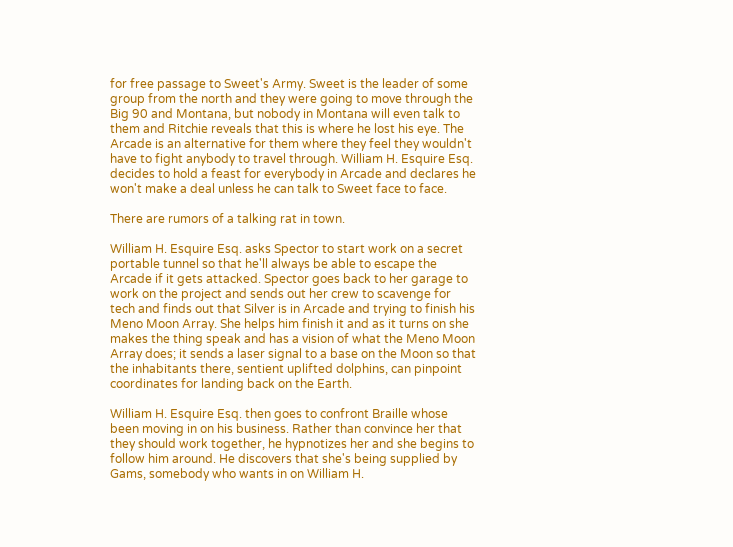for free passage to Sweet's Army. Sweet is the leader of some group from the north and they were going to move through the Big 90 and Montana, but nobody in Montana will even talk to them and Ritchie reveals that this is where he lost his eye. The Arcade is an alternative for them where they feel they wouldn't have to fight anybody to travel through. William H. Esquire Esq. decides to hold a feast for everybody in Arcade and declares he won't make a deal unless he can talk to Sweet face to face.

There are rumors of a talking rat in town.

William H. Esquire Esq. asks Spector to start work on a secret portable tunnel so that he'll always be able to escape the Arcade if it gets attacked. Spector goes back to her garage to work on the project and sends out her crew to scavenge for tech and finds out that Silver is in Arcade and trying to finish his Meno Moon Array. She helps him finish it and as it turns on she makes the thing speak and has a vision of what the Meno Moon Array does; it sends a laser signal to a base on the Moon so that the inhabitants there, sentient uplifted dolphins, can pinpoint coordinates for landing back on the Earth.

William H. Esquire Esq. then goes to confront Braille whose been moving in on his business. Rather than convince her that they should work together, he hypnotizes her and she begins to follow him around. He discovers that she's being supplied by Gams, somebody who wants in on William H.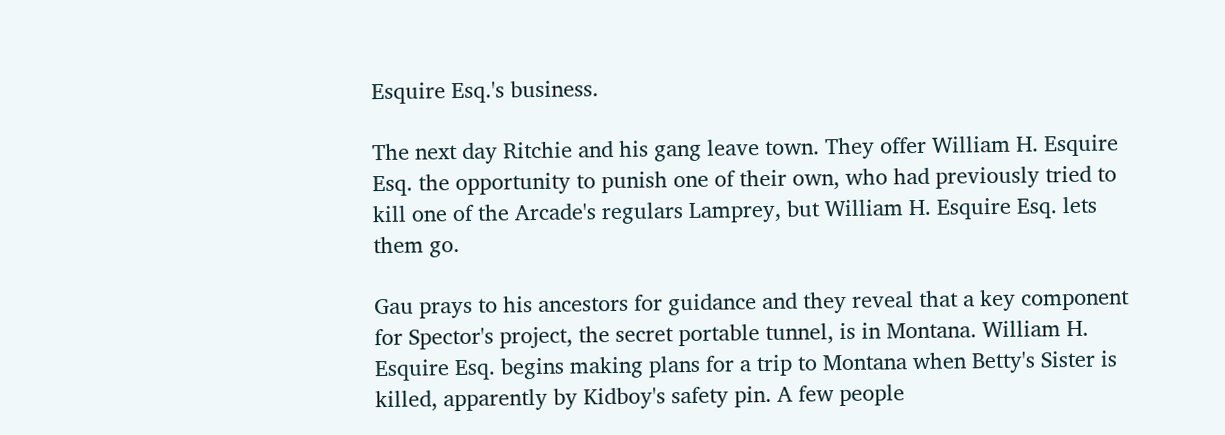Esquire Esq.'s business.

The next day Ritchie and his gang leave town. They offer William H. Esquire Esq. the opportunity to punish one of their own, who had previously tried to kill one of the Arcade's regulars Lamprey, but William H. Esquire Esq. lets them go.

Gau prays to his ancestors for guidance and they reveal that a key component for Spector's project, the secret portable tunnel, is in Montana. William H. Esquire Esq. begins making plans for a trip to Montana when Betty's Sister is killed, apparently by Kidboy's safety pin. A few people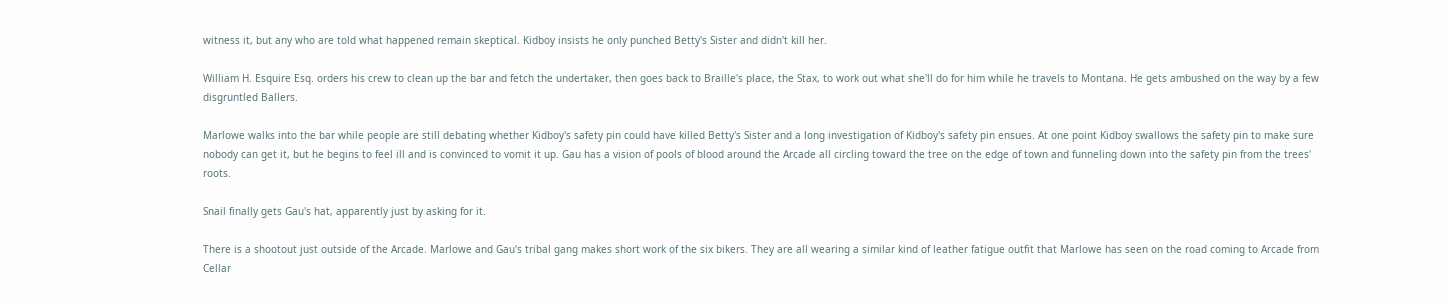witness it, but any who are told what happened remain skeptical. Kidboy insists he only punched Betty's Sister and didn't kill her.

William H. Esquire Esq. orders his crew to clean up the bar and fetch the undertaker, then goes back to Braille's place, the Stax, to work out what she'll do for him while he travels to Montana. He gets ambushed on the way by a few disgruntled Ballers.

Marlowe walks into the bar while people are still debating whether Kidboy's safety pin could have killed Betty's Sister and a long investigation of Kidboy's safety pin ensues. At one point Kidboy swallows the safety pin to make sure nobody can get it, but he begins to feel ill and is convinced to vomit it up. Gau has a vision of pools of blood around the Arcade all circling toward the tree on the edge of town and funneling down into the safety pin from the trees' roots.

Snail finally gets Gau's hat, apparently just by asking for it.

There is a shootout just outside of the Arcade. Marlowe and Gau's tribal gang makes short work of the six bikers. They are all wearing a similar kind of leather fatigue outfit that Marlowe has seen on the road coming to Arcade from Cellar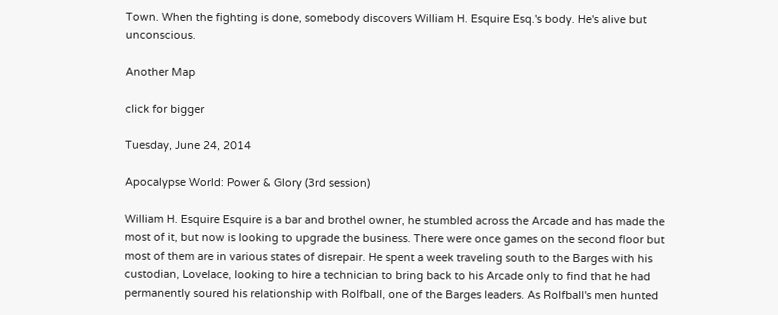Town. When the fighting is done, somebody discovers William H. Esquire Esq.'s body. He's alive but unconscious.

Another Map

click for bigger

Tuesday, June 24, 2014

Apocalypse World: Power & Glory (3rd session)

William H. Esquire Esquire is a bar and brothel owner, he stumbled across the Arcade and has made the most of it, but now is looking to upgrade the business. There were once games on the second floor but most of them are in various states of disrepair. He spent a week traveling south to the Barges with his custodian, Lovelace, looking to hire a technician to bring back to his Arcade only to find that he had permanently soured his relationship with Rolfball, one of the Barges leaders. As Rolfball's men hunted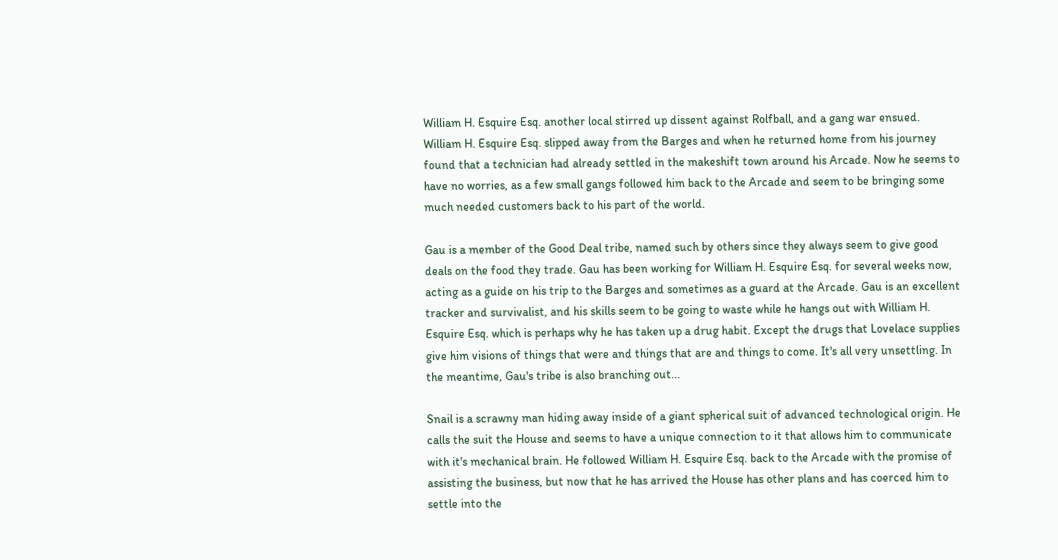William H. Esquire Esq. another local stirred up dissent against Rolfball, and a gang war ensued. William H. Esquire Esq. slipped away from the Barges and when he returned home from his journey found that a technician had already settled in the makeshift town around his Arcade. Now he seems to have no worries, as a few small gangs followed him back to the Arcade and seem to be bringing some much needed customers back to his part of the world.

Gau is a member of the Good Deal tribe, named such by others since they always seem to give good deals on the food they trade. Gau has been working for William H. Esquire Esq. for several weeks now, acting as a guide on his trip to the Barges and sometimes as a guard at the Arcade. Gau is an excellent tracker and survivalist, and his skills seem to be going to waste while he hangs out with William H. Esquire Esq. which is perhaps why he has taken up a drug habit. Except the drugs that Lovelace supplies give him visions of things that were and things that are and things to come. It's all very unsettling. In the meantime, Gau's tribe is also branching out...

Snail is a scrawny man hiding away inside of a giant spherical suit of advanced technological origin. He calls the suit the House and seems to have a unique connection to it that allows him to communicate with it's mechanical brain. He followed William H. Esquire Esq. back to the Arcade with the promise of assisting the business, but now that he has arrived the House has other plans and has coerced him to settle into the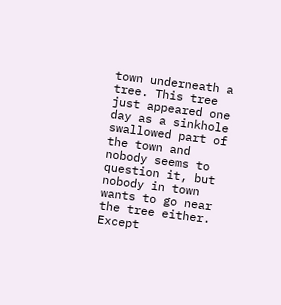town underneath a tree. This tree just appeared one day as a sinkhole swallowed part of the town and nobody seems to question it, but nobody in town wants to go near the tree either. Except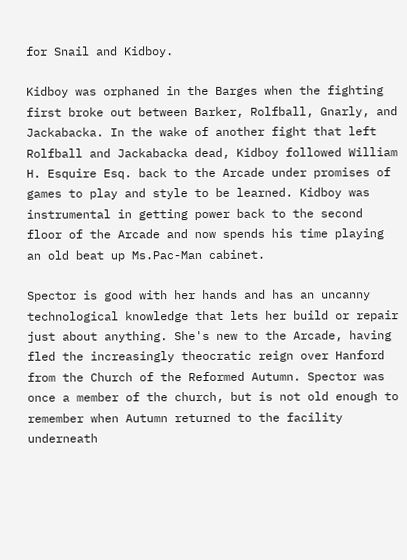for Snail and Kidboy.

Kidboy was orphaned in the Barges when the fighting first broke out between Barker, Rolfball, Gnarly, and Jackabacka. In the wake of another fight that left Rolfball and Jackabacka dead, Kidboy followed William H. Esquire Esq. back to the Arcade under promises of games to play and style to be learned. Kidboy was instrumental in getting power back to the second floor of the Arcade and now spends his time playing an old beat up Ms.Pac-Man cabinet.

Spector is good with her hands and has an uncanny technological knowledge that lets her build or repair just about anything. She's new to the Arcade, having fled the increasingly theocratic reign over Hanford from the Church of the Reformed Autumn. Spector was once a member of the church, but is not old enough to remember when Autumn returned to the facility underneath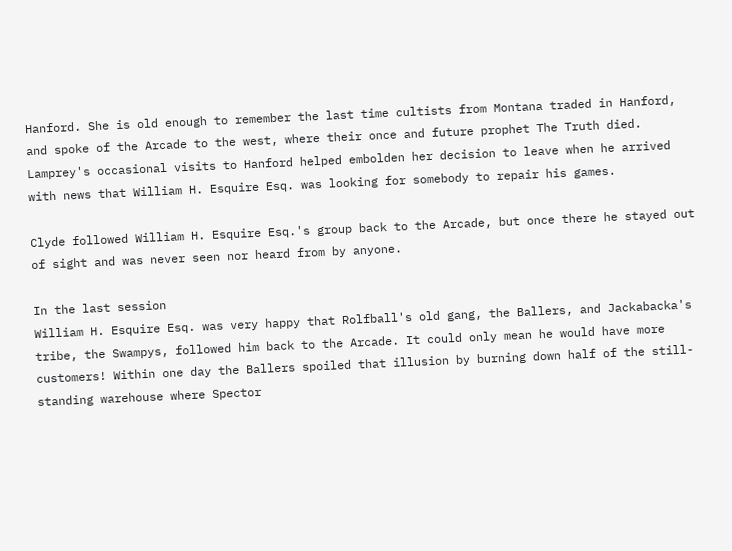Hanford. She is old enough to remember the last time cultists from Montana traded in Hanford, and spoke of the Arcade to the west, where their once and future prophet The Truth died. Lamprey's occasional visits to Hanford helped embolden her decision to leave when he arrived with news that William H. Esquire Esq. was looking for somebody to repair his games.

Clyde followed William H. Esquire Esq.'s group back to the Arcade, but once there he stayed out of sight and was never seen nor heard from by anyone.

In the last session
William H. Esquire Esq. was very happy that Rolfball's old gang, the Ballers, and Jackabacka's tribe, the Swampys, followed him back to the Arcade. It could only mean he would have more customers! Within one day the Ballers spoiled that illusion by burning down half of the still-standing warehouse where Spector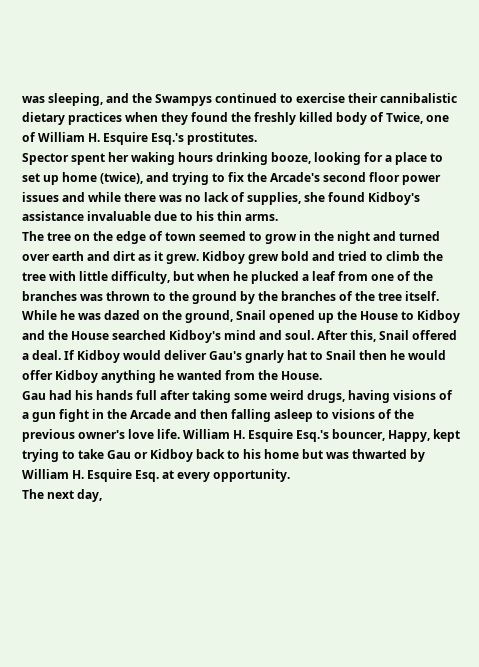was sleeping, and the Swampys continued to exercise their cannibalistic dietary practices when they found the freshly killed body of Twice, one of William H. Esquire Esq.'s prostitutes.
Spector spent her waking hours drinking booze, looking for a place to set up home (twice), and trying to fix the Arcade's second floor power issues and while there was no lack of supplies, she found Kidboy's assistance invaluable due to his thin arms.
The tree on the edge of town seemed to grow in the night and turned over earth and dirt as it grew. Kidboy grew bold and tried to climb the tree with little difficulty, but when he plucked a leaf from one of the branches was thrown to the ground by the branches of the tree itself. While he was dazed on the ground, Snail opened up the House to Kidboy and the House searched Kidboy's mind and soul. After this, Snail offered a deal. If Kidboy would deliver Gau's gnarly hat to Snail then he would offer Kidboy anything he wanted from the House.
Gau had his hands full after taking some weird drugs, having visions of a gun fight in the Arcade and then falling asleep to visions of the previous owner's love life. William H. Esquire Esq.'s bouncer, Happy, kept trying to take Gau or Kidboy back to his home but was thwarted by William H. Esquire Esq. at every opportunity.
The next day,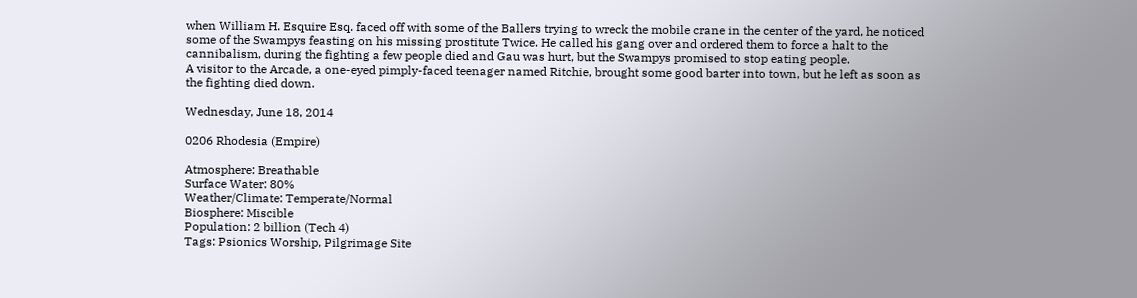when William H. Esquire Esq. faced off with some of the Ballers trying to wreck the mobile crane in the center of the yard, he noticed some of the Swampys feasting on his missing prostitute Twice. He called his gang over and ordered them to force a halt to the cannibalism, during the fighting a few people died and Gau was hurt, but the Swampys promised to stop eating people.
A visitor to the Arcade, a one-eyed pimply-faced teenager named Ritchie, brought some good barter into town, but he left as soon as the fighting died down.

Wednesday, June 18, 2014

0206 Rhodesia (Empire)

Atmosphere: Breathable
Surface Water: 80%
Weather/Climate: Temperate/Normal
Biosphere: Miscible
Population: 2 billion (Tech 4)
Tags: Psionics Worship, Pilgrimage Site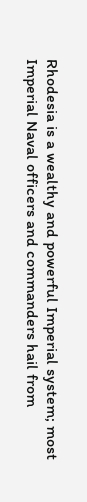Rhodesia is a wealthy and powerful Imperial system; most Imperial Naval officers and commanders hail from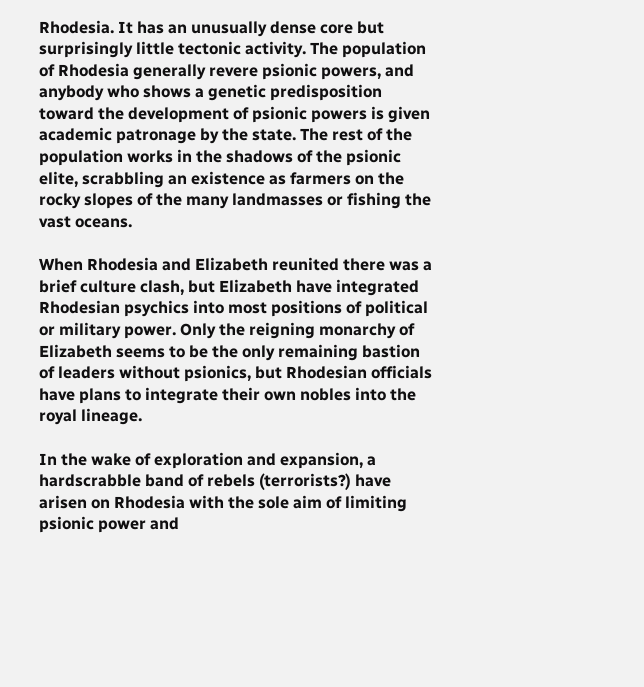Rhodesia. It has an unusually dense core but surprisingly little tectonic activity. The population of Rhodesia generally revere psionic powers, and anybody who shows a genetic predisposition toward the development of psionic powers is given academic patronage by the state. The rest of the population works in the shadows of the psionic elite, scrabbling an existence as farmers on the rocky slopes of the many landmasses or fishing the vast oceans.

When Rhodesia and Elizabeth reunited there was a brief culture clash, but Elizabeth have integrated Rhodesian psychics into most positions of political or military power. Only the reigning monarchy of Elizabeth seems to be the only remaining bastion of leaders without psionics, but Rhodesian officials have plans to integrate their own nobles into the royal lineage.

In the wake of exploration and expansion, a hardscrabble band of rebels (terrorists?) have arisen on Rhodesia with the sole aim of limiting psionic power and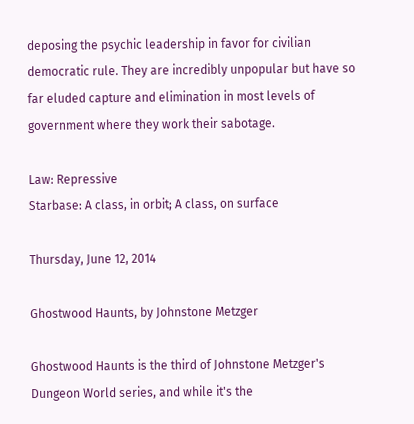deposing the psychic leadership in favor for civilian democratic rule. They are incredibly unpopular but have so far eluded capture and elimination in most levels of government where they work their sabotage.

Law: Repressive
Starbase: A class, in orbit; A class, on surface

Thursday, June 12, 2014

Ghostwood Haunts, by Johnstone Metzger

Ghostwood Haunts is the third of Johnstone Metzger's Dungeon World series, and while it's the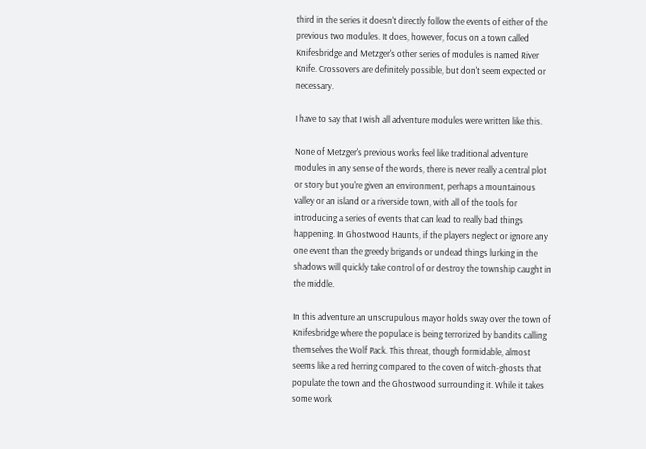third in the series it doesn't directly follow the events of either of the previous two modules. It does, however, focus on a town called Knifesbridge and Metzger's other series of modules is named River Knife. Crossovers are definitely possible, but don't seem expected or necessary.

I have to say that I wish all adventure modules were written like this.

None of Metzger's previous works feel like traditional adventure modules in any sense of the words, there is never really a central plot or story but you're given an environment, perhaps a mountainous valley or an island or a riverside town, with all of the tools for introducing a series of events that can lead to really bad things happening. In Ghostwood Haunts, if the players neglect or ignore any one event than the greedy brigands or undead things lurking in the shadows will quickly take control of or destroy the township caught in the middle.

In this adventure an unscrupulous mayor holds sway over the town of Knifesbridge where the populace is being terrorized by bandits calling themselves the Wolf Pack. This threat, though formidable, almost seems like a red herring compared to the coven of witch-ghosts that populate the town and the Ghostwood surrounding it. While it takes some work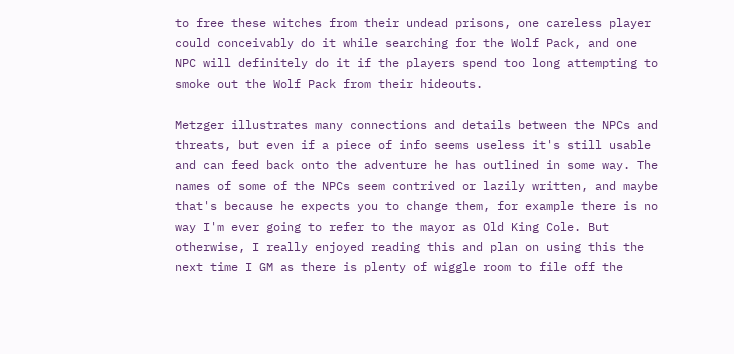to free these witches from their undead prisons, one careless player could conceivably do it while searching for the Wolf Pack, and one NPC will definitely do it if the players spend too long attempting to smoke out the Wolf Pack from their hideouts.

Metzger illustrates many connections and details between the NPCs and threats, but even if a piece of info seems useless it's still usable and can feed back onto the adventure he has outlined in some way. The names of some of the NPCs seem contrived or lazily written, and maybe that's because he expects you to change them, for example there is no way I'm ever going to refer to the mayor as Old King Cole. But otherwise, I really enjoyed reading this and plan on using this the next time I GM as there is plenty of wiggle room to file off the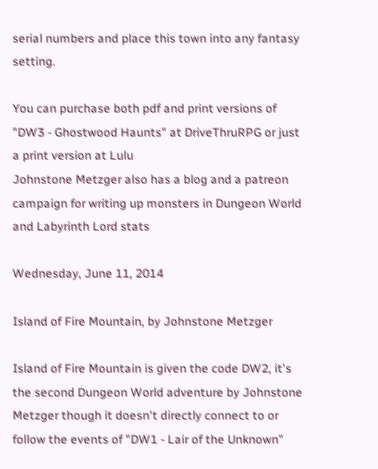serial numbers and place this town into any fantasy setting.

You can purchase both pdf and print versions of "DW3 - Ghostwood Haunts" at DriveThruRPG or just a print version at Lulu
Johnstone Metzger also has a blog and a patreon campaign for writing up monsters in Dungeon World and Labyrinth Lord stats

Wednesday, June 11, 2014

Island of Fire Mountain, by Johnstone Metzger

Island of Fire Mountain is given the code DW2, it's the second Dungeon World adventure by Johnstone Metzger though it doesn't directly connect to or follow the events of "DW1 - Lair of the Unknown"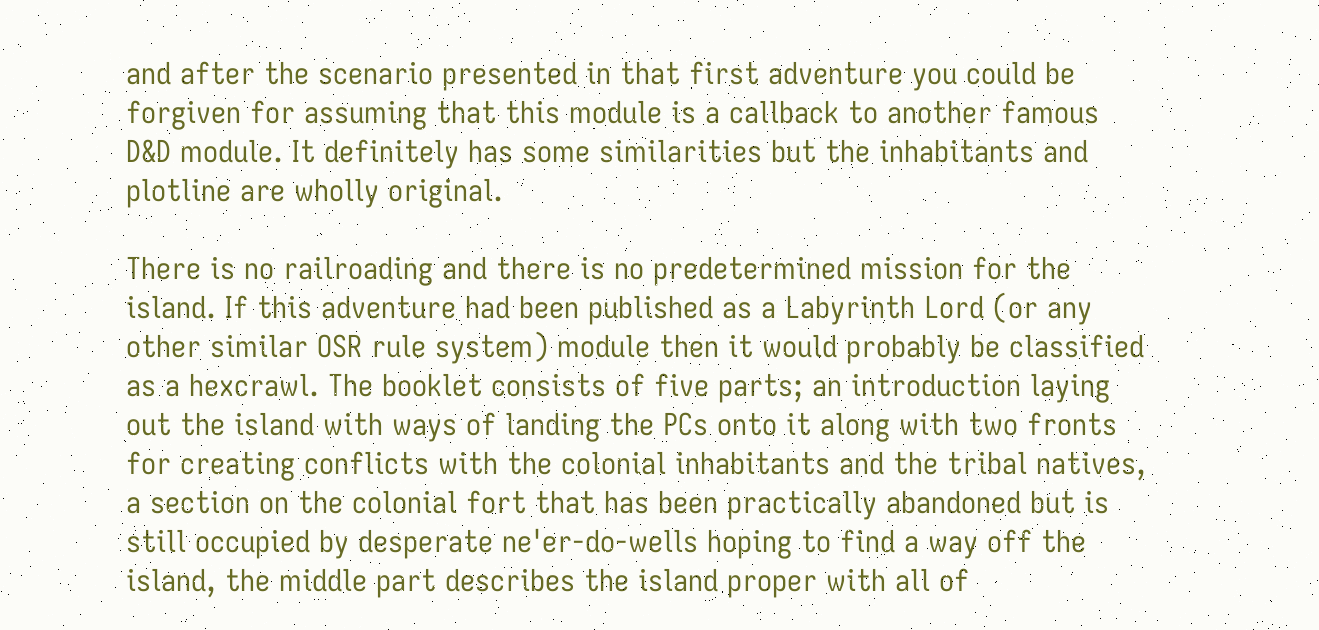and after the scenario presented in that first adventure you could be forgiven for assuming that this module is a callback to another famous D&D module. It definitely has some similarities but the inhabitants and plotline are wholly original.

There is no railroading and there is no predetermined mission for the island. If this adventure had been published as a Labyrinth Lord (or any other similar OSR rule system) module then it would probably be classified as a hexcrawl. The booklet consists of five parts; an introduction laying out the island with ways of landing the PCs onto it along with two fronts for creating conflicts with the colonial inhabitants and the tribal natives, a section on the colonial fort that has been practically abandoned but is still occupied by desperate ne'er-do-wells hoping to find a way off the island, the middle part describes the island proper with all of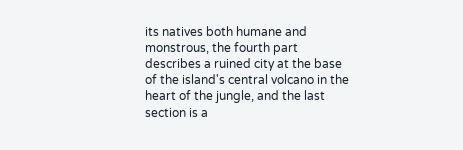its natives both humane and monstrous, the fourth part describes a ruined city at the base of the island's central volcano in the heart of the jungle, and the last section is a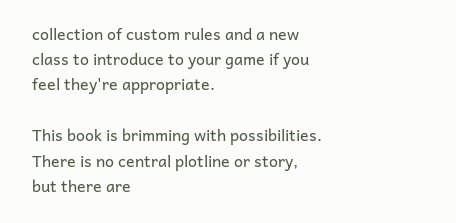collection of custom rules and a new class to introduce to your game if you feel they're appropriate.

This book is brimming with possibilities. There is no central plotline or story, but there are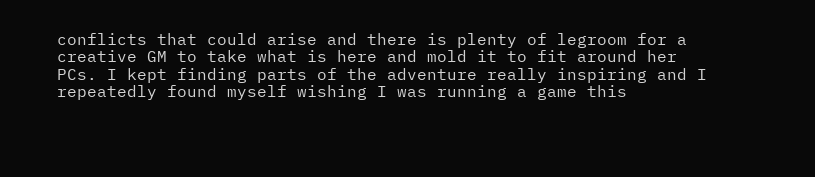conflicts that could arise and there is plenty of legroom for a creative GM to take what is here and mold it to fit around her PCs. I kept finding parts of the adventure really inspiring and I repeatedly found myself wishing I was running a game this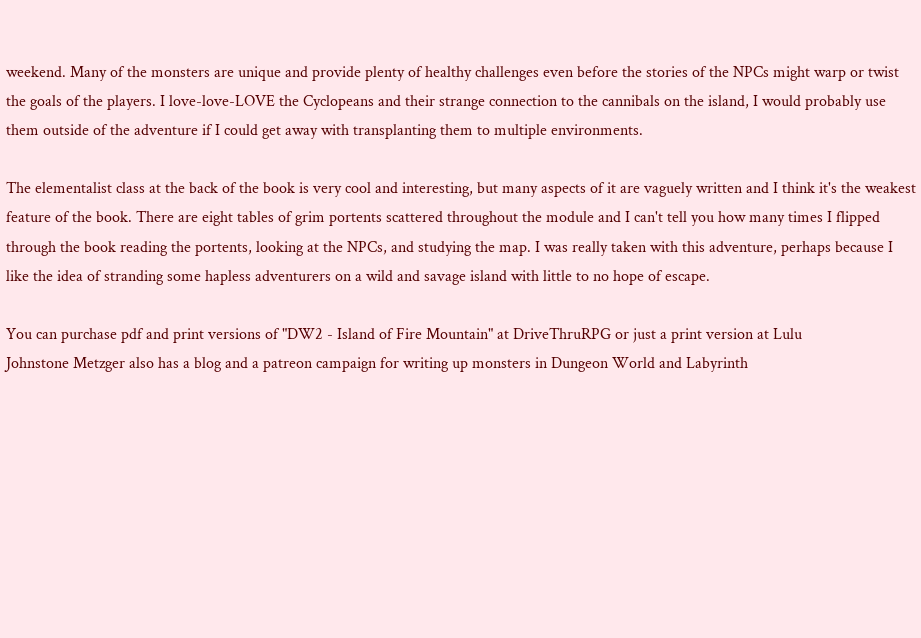weekend. Many of the monsters are unique and provide plenty of healthy challenges even before the stories of the NPCs might warp or twist the goals of the players. I love-love-LOVE the Cyclopeans and their strange connection to the cannibals on the island, I would probably use them outside of the adventure if I could get away with transplanting them to multiple environments.

The elementalist class at the back of the book is very cool and interesting, but many aspects of it are vaguely written and I think it's the weakest feature of the book. There are eight tables of grim portents scattered throughout the module and I can't tell you how many times I flipped through the book reading the portents, looking at the NPCs, and studying the map. I was really taken with this adventure, perhaps because I like the idea of stranding some hapless adventurers on a wild and savage island with little to no hope of escape.

You can purchase pdf and print versions of "DW2 - Island of Fire Mountain" at DriveThruRPG or just a print version at Lulu
Johnstone Metzger also has a blog and a patreon campaign for writing up monsters in Dungeon World and Labyrinth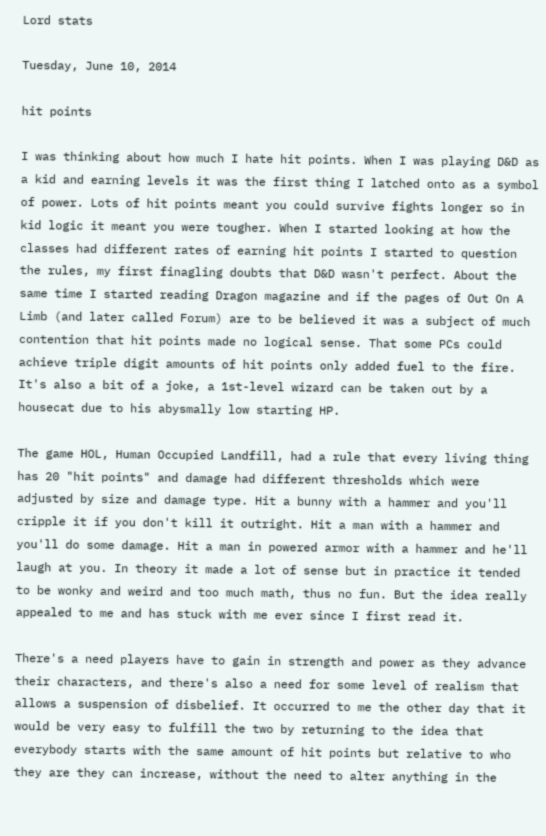Lord stats

Tuesday, June 10, 2014

hit points

I was thinking about how much I hate hit points. When I was playing D&D as a kid and earning levels it was the first thing I latched onto as a symbol of power. Lots of hit points meant you could survive fights longer so in kid logic it meant you were tougher. When I started looking at how the classes had different rates of earning hit points I started to question the rules, my first finagling doubts that D&D wasn't perfect. About the same time I started reading Dragon magazine and if the pages of Out On A Limb (and later called Forum) are to be believed it was a subject of much contention that hit points made no logical sense. That some PCs could achieve triple digit amounts of hit points only added fuel to the fire. It's also a bit of a joke, a 1st-level wizard can be taken out by a housecat due to his abysmally low starting HP.

The game HOL, Human Occupied Landfill, had a rule that every living thing has 20 "hit points" and damage had different thresholds which were adjusted by size and damage type. Hit a bunny with a hammer and you'll cripple it if you don't kill it outright. Hit a man with a hammer and you'll do some damage. Hit a man in powered armor with a hammer and he'll laugh at you. In theory it made a lot of sense but in practice it tended to be wonky and weird and too much math, thus no fun. But the idea really appealed to me and has stuck with me ever since I first read it.

There's a need players have to gain in strength and power as they advance their characters, and there's also a need for some level of realism that allows a suspension of disbelief. It occurred to me the other day that it would be very easy to fulfill the two by returning to the idea that everybody starts with the same amount of hit points but relative to who they are they can increase, without the need to alter anything in the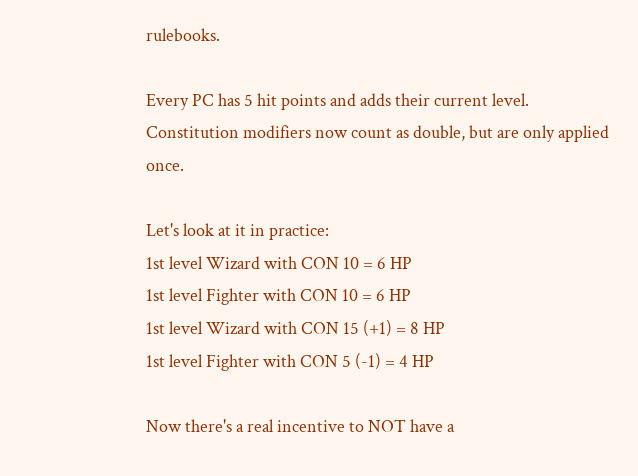rulebooks.

Every PC has 5 hit points and adds their current level. Constitution modifiers now count as double, but are only applied once.

Let's look at it in practice:
1st level Wizard with CON 10 = 6 HP
1st level Fighter with CON 10 = 6 HP
1st level Wizard with CON 15 (+1) = 8 HP
1st level Fighter with CON 5 (-1) = 4 HP

Now there's a real incentive to NOT have a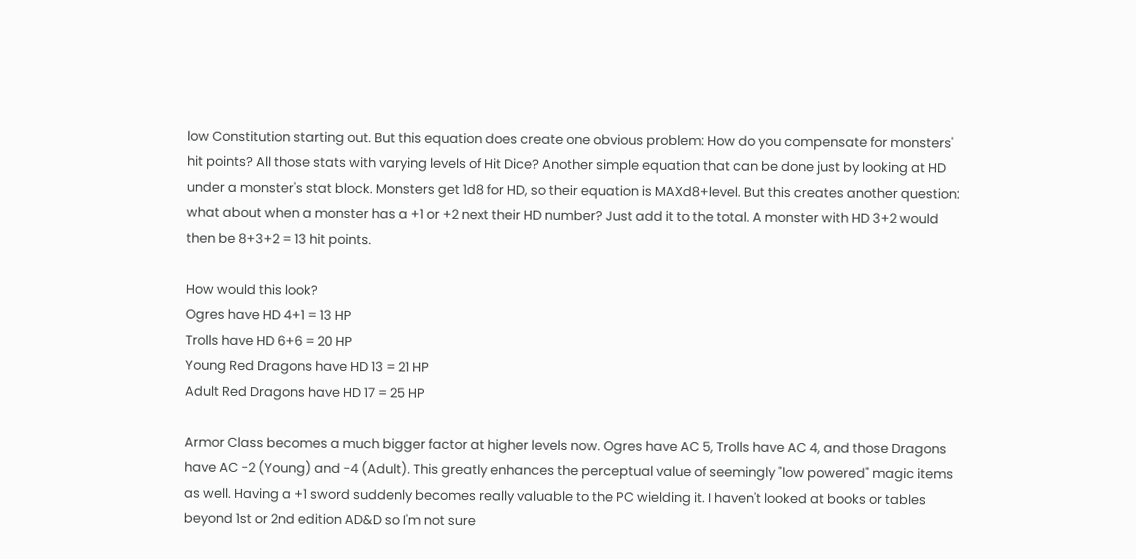low Constitution starting out. But this equation does create one obvious problem: How do you compensate for monsters' hit points? All those stats with varying levels of Hit Dice? Another simple equation that can be done just by looking at HD under a monster's stat block. Monsters get 1d8 for HD, so their equation is MAXd8+level. But this creates another question: what about when a monster has a +1 or +2 next their HD number? Just add it to the total. A monster with HD 3+2 would then be 8+3+2 = 13 hit points.

How would this look?
Ogres have HD 4+1 = 13 HP
Trolls have HD 6+6 = 20 HP
Young Red Dragons have HD 13 = 21 HP
Adult Red Dragons have HD 17 = 25 HP

Armor Class becomes a much bigger factor at higher levels now. Ogres have AC 5, Trolls have AC 4, and those Dragons have AC -2 (Young) and -4 (Adult). This greatly enhances the perceptual value of seemingly "low powered" magic items as well. Having a +1 sword suddenly becomes really valuable to the PC wielding it. I haven't looked at books or tables beyond 1st or 2nd edition AD&D so I'm not sure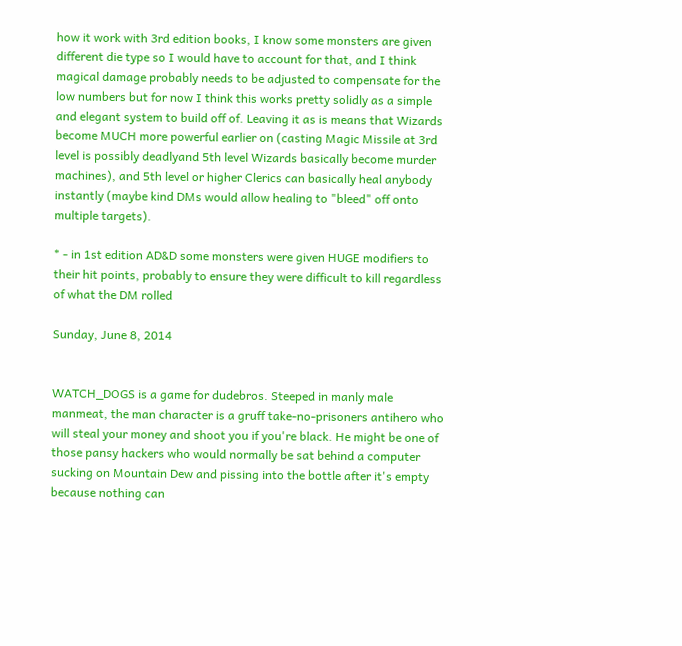how it work with 3rd edition books, I know some monsters are given different die type so I would have to account for that, and I think magical damage probably needs to be adjusted to compensate for the low numbers but for now I think this works pretty solidly as a simple and elegant system to build off of. Leaving it as is means that Wizards become MUCH more powerful earlier on (casting Magic Missile at 3rd level is possibly deadlyand 5th level Wizards basically become murder machines), and 5th level or higher Clerics can basically heal anybody instantly (maybe kind DMs would allow healing to "bleed" off onto multiple targets).

* - in 1st edition AD&D some monsters were given HUGE modifiers to their hit points, probably to ensure they were difficult to kill regardless of what the DM rolled

Sunday, June 8, 2014


WATCH_DOGS is a game for dudebros. Steeped in manly male manmeat, the man character is a gruff take-no-prisoners antihero who will steal your money and shoot you if you're black. He might be one of those pansy hackers who would normally be sat behind a computer sucking on Mountain Dew and pissing into the bottle after it's empty because nothing can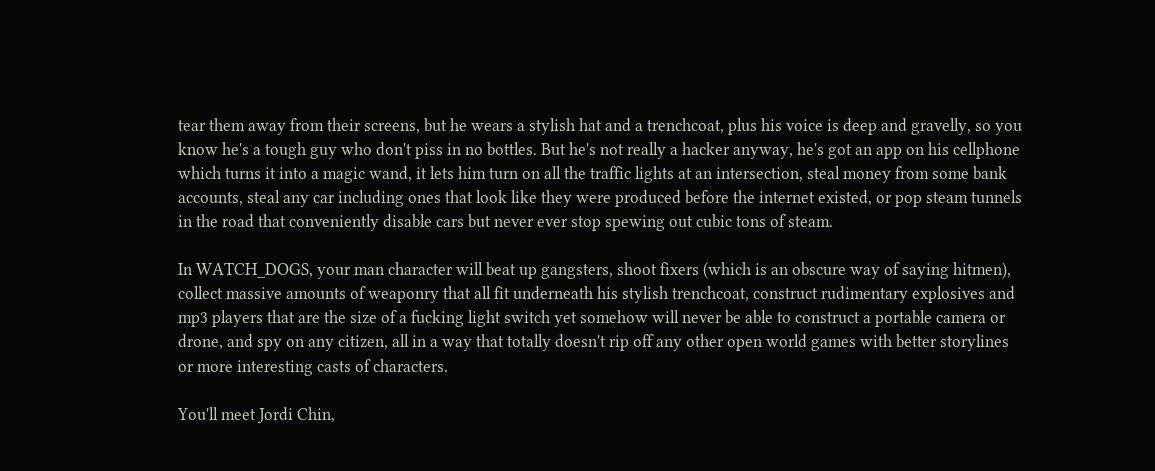tear them away from their screens, but he wears a stylish hat and a trenchcoat, plus his voice is deep and gravelly, so you know he's a tough guy who don't piss in no bottles. But he's not really a hacker anyway, he's got an app on his cellphone which turns it into a magic wand, it lets him turn on all the traffic lights at an intersection, steal money from some bank accounts, steal any car including ones that look like they were produced before the internet existed, or pop steam tunnels in the road that conveniently disable cars but never ever stop spewing out cubic tons of steam.

In WATCH_DOGS, your man character will beat up gangsters, shoot fixers (which is an obscure way of saying hitmen), collect massive amounts of weaponry that all fit underneath his stylish trenchcoat, construct rudimentary explosives and mp3 players that are the size of a fucking light switch yet somehow will never be able to construct a portable camera or drone, and spy on any citizen, all in a way that totally doesn't rip off any other open world games with better storylines or more interesting casts of characters.

You'll meet Jordi Chin,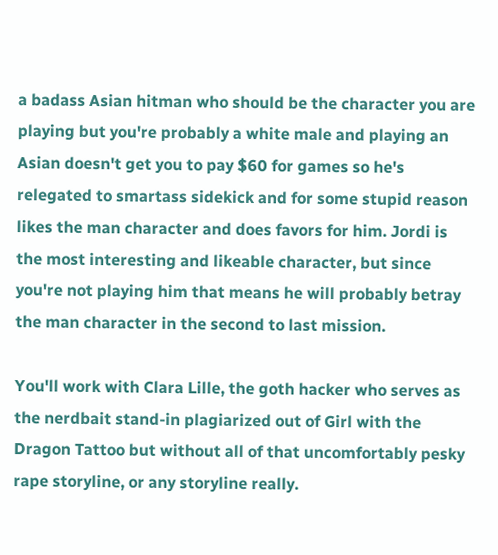a badass Asian hitman who should be the character you are playing but you're probably a white male and playing an Asian doesn't get you to pay $60 for games so he's relegated to smartass sidekick and for some stupid reason likes the man character and does favors for him. Jordi is the most interesting and likeable character, but since you're not playing him that means he will probably betray the man character in the second to last mission.

You'll work with Clara Lille, the goth hacker who serves as the nerdbait stand-in plagiarized out of Girl with the Dragon Tattoo but without all of that uncomfortably pesky rape storyline, or any storyline really.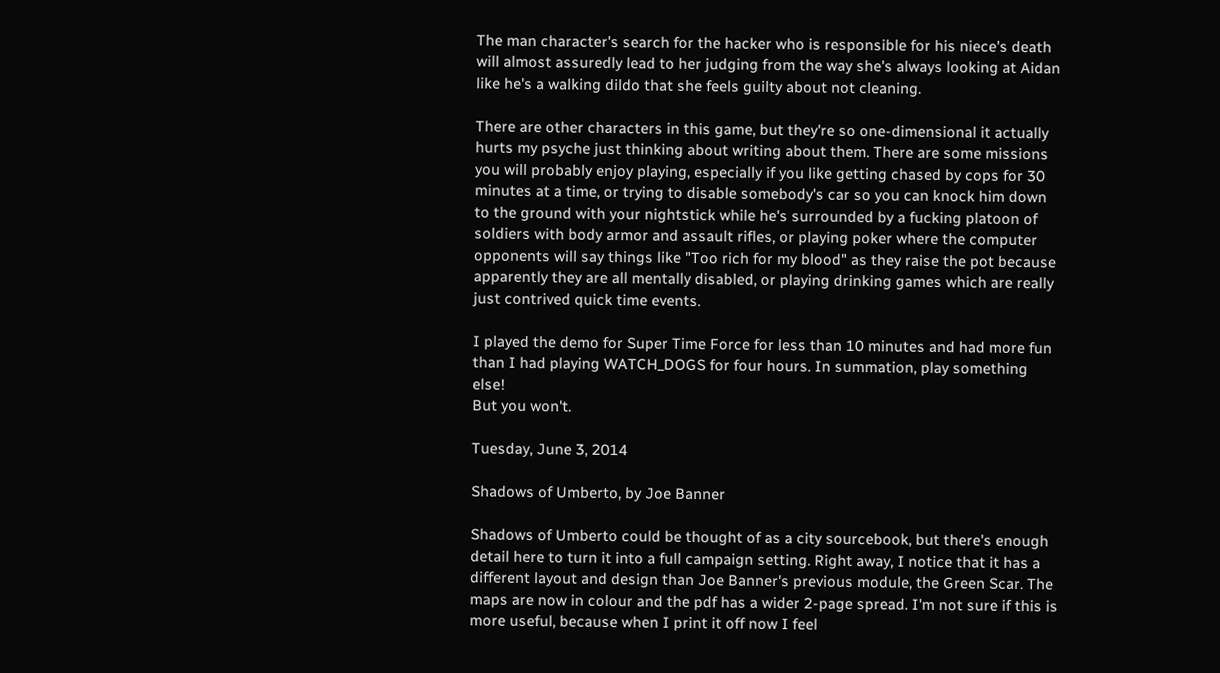The man character's search for the hacker who is responsible for his niece's death will almost assuredly lead to her judging from the way she's always looking at Aidan like he's a walking dildo that she feels guilty about not cleaning.

There are other characters in this game, but they're so one-dimensional it actually hurts my psyche just thinking about writing about them. There are some missions you will probably enjoy playing, especially if you like getting chased by cops for 30 minutes at a time, or trying to disable somebody's car so you can knock him down to the ground with your nightstick while he's surrounded by a fucking platoon of soldiers with body armor and assault rifles, or playing poker where the computer opponents will say things like "Too rich for my blood" as they raise the pot because apparently they are all mentally disabled, or playing drinking games which are really just contrived quick time events.

I played the demo for Super Time Force for less than 10 minutes and had more fun than I had playing WATCH_DOGS for four hours. In summation, play something else!
But you won't.

Tuesday, June 3, 2014

Shadows of Umberto, by Joe Banner

Shadows of Umberto could be thought of as a city sourcebook, but there's enough detail here to turn it into a full campaign setting. Right away, I notice that it has a different layout and design than Joe Banner's previous module, the Green Scar. The maps are now in colour and the pdf has a wider 2-page spread. I'm not sure if this is more useful, because when I print it off now I feel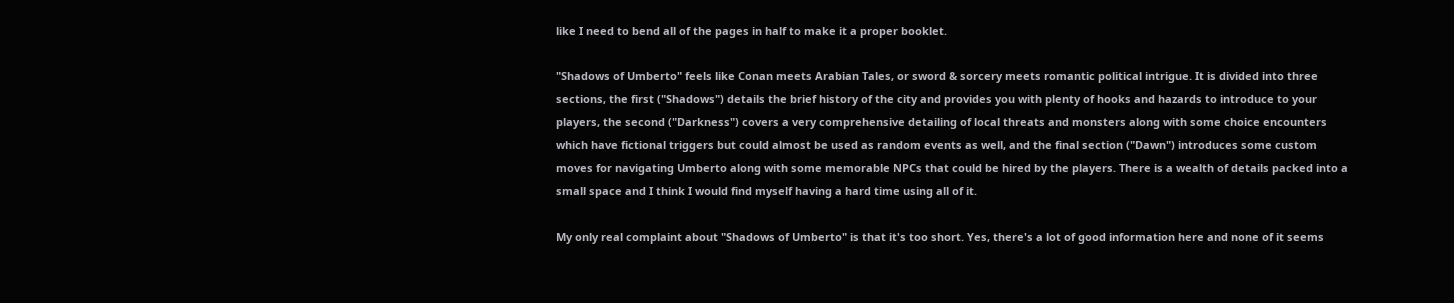like I need to bend all of the pages in half to make it a proper booklet.

"Shadows of Umberto" feels like Conan meets Arabian Tales, or sword & sorcery meets romantic political intrigue. It is divided into three sections, the first ("Shadows") details the brief history of the city and provides you with plenty of hooks and hazards to introduce to your players, the second ("Darkness") covers a very comprehensive detailing of local threats and monsters along with some choice encounters which have fictional triggers but could almost be used as random events as well, and the final section ("Dawn") introduces some custom moves for navigating Umberto along with some memorable NPCs that could be hired by the players. There is a wealth of details packed into a small space and I think I would find myself having a hard time using all of it.

My only real complaint about "Shadows of Umberto" is that it's too short. Yes, there's a lot of good information here and none of it seems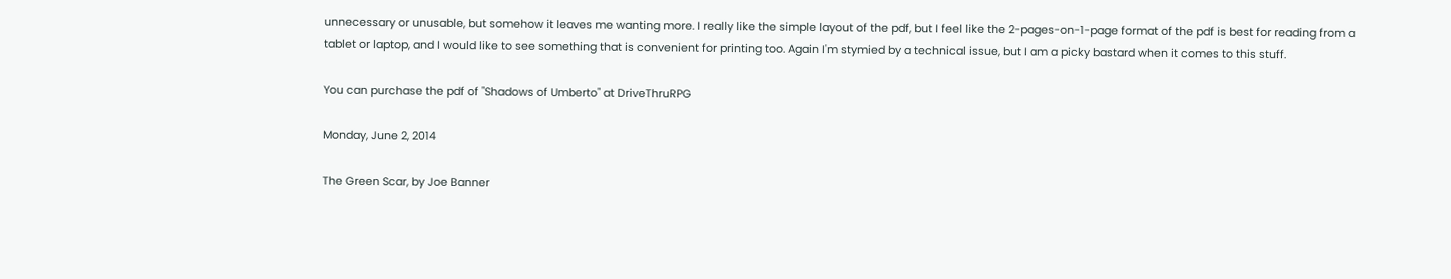unnecessary or unusable, but somehow it leaves me wanting more. I really like the simple layout of the pdf, but I feel like the 2-pages-on-1-page format of the pdf is best for reading from a tablet or laptop, and I would like to see something that is convenient for printing too. Again I'm stymied by a technical issue, but I am a picky bastard when it comes to this stuff.

You can purchase the pdf of "Shadows of Umberto" at DriveThruRPG

Monday, June 2, 2014

The Green Scar, by Joe Banner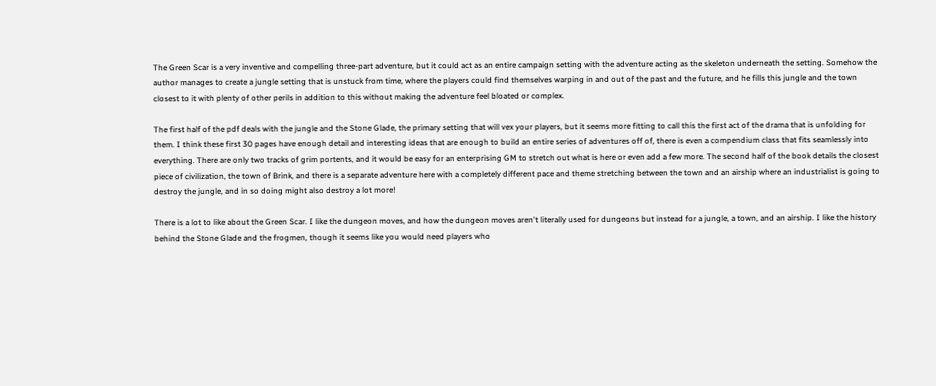The Green Scar is a very inventive and compelling three-part adventure, but it could act as an entire campaign setting with the adventure acting as the skeleton underneath the setting. Somehow the author manages to create a jungle setting that is unstuck from time, where the players could find themselves warping in and out of the past and the future, and he fills this jungle and the town closest to it with plenty of other perils in addition to this without making the adventure feel bloated or complex.

The first half of the pdf deals with the jungle and the Stone Glade, the primary setting that will vex your players, but it seems more fitting to call this the first act of the drama that is unfolding for them. I think these first 30 pages have enough detail and interesting ideas that are enough to build an entire series of adventures off of, there is even a compendium class that fits seamlessly into everything. There are only two tracks of grim portents, and it would be easy for an enterprising GM to stretch out what is here or even add a few more. The second half of the book details the closest piece of civilization, the town of Brink, and there is a separate adventure here with a completely different pace and theme stretching between the town and an airship where an industrialist is going to destroy the jungle, and in so doing might also destroy a lot more!

There is a lot to like about the Green Scar. I like the dungeon moves, and how the dungeon moves aren't literally used for dungeons but instead for a jungle, a town, and an airship. I like the history behind the Stone Glade and the frogmen, though it seems like you would need players who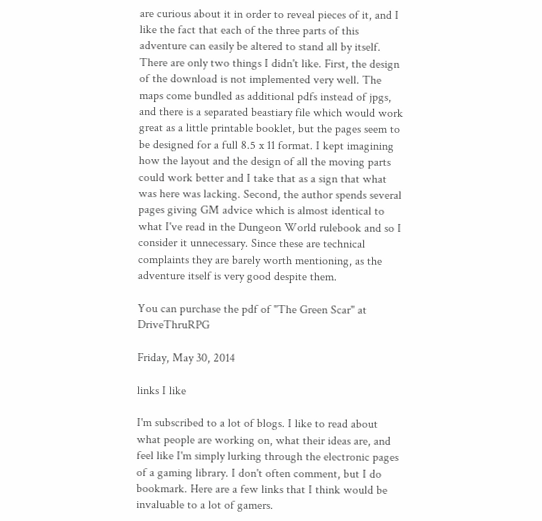are curious about it in order to reveal pieces of it, and I like the fact that each of the three parts of this adventure can easily be altered to stand all by itself. There are only two things I didn't like. First, the design of the download is not implemented very well. The maps come bundled as additional pdfs instead of jpgs, and there is a separated beastiary file which would work great as a little printable booklet, but the pages seem to be designed for a full 8.5 x 11 format. I kept imagining how the layout and the design of all the moving parts could work better and I take that as a sign that what was here was lacking. Second, the author spends several pages giving GM advice which is almost identical to what I've read in the Dungeon World rulebook and so I consider it unnecessary. Since these are technical complaints they are barely worth mentioning, as the adventure itself is very good despite them.

You can purchase the pdf of "The Green Scar" at DriveThruRPG

Friday, May 30, 2014

links I like

I'm subscribed to a lot of blogs. I like to read about what people are working on, what their ideas are, and feel like I'm simply lurking through the electronic pages of a gaming library. I don't often comment, but I do bookmark. Here are a few links that I think would be invaluable to a lot of gamers.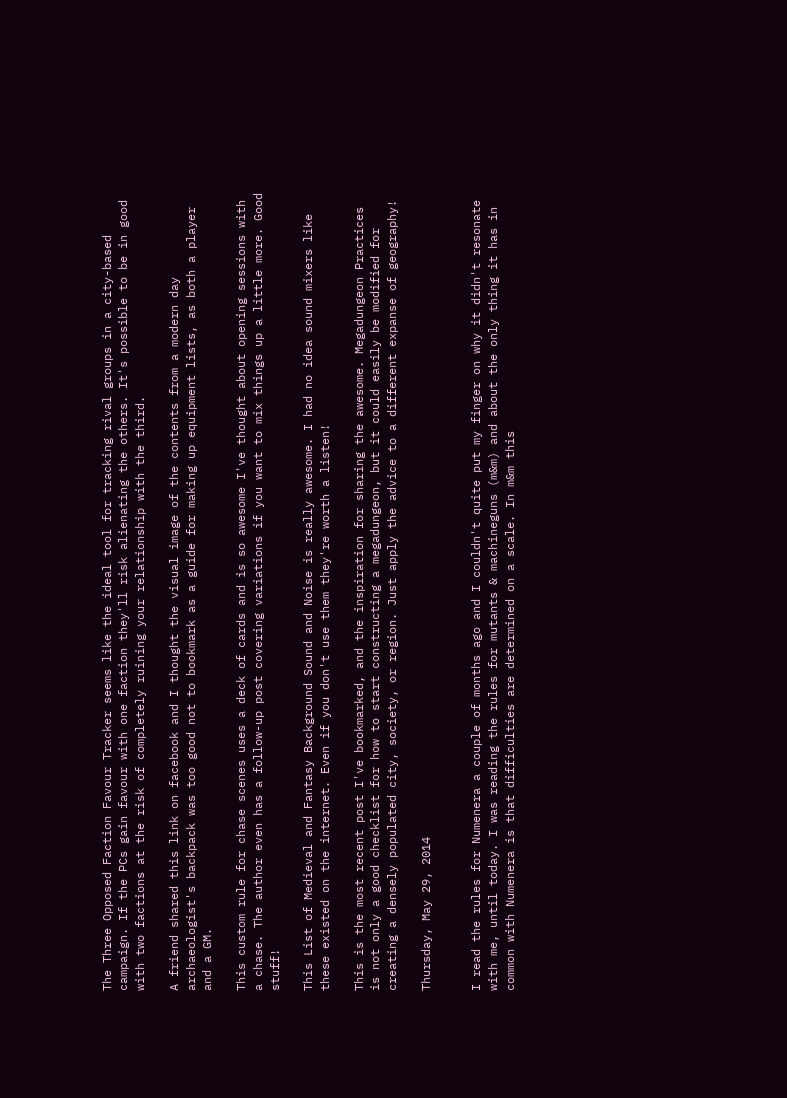The Three Opposed Faction Favour Tracker seems like the ideal tool for tracking rival groups in a city-based campaign. If the PCs gain favour with one faction they'll risk alienating the others. It's possible to be in good with two factions at the risk of completely ruining your relationship with the third.

A friend shared this link on facebook and I thought the visual image of the contents from a modern day archaeologist's backpack was too good not to bookmark as a guide for making up equipment lists, as both a player and a GM.

This custom rule for chase scenes uses a deck of cards and is so awesome I've thought about opening sessions with a chase. The author even has a follow-up post covering variations if you want to mix things up a little more. Good stuff!

This List of Medieval and Fantasy Background Sound and Noise is really awesome. I had no idea sound mixers like these existed on the internet. Even if you don't use them they're worth a listen!

This is the most recent post I've bookmarked, and the inspiration for sharing the awesome. Megadungeon Practices is not only a good checklist for how to start constructing a megadungeon, but it could easily be modified for creating a densely populated city, society, or region. Just apply the advice to a different expanse of geography!

Thursday, May 29, 2014


I read the rules for Numenera a couple of months ago and I couldn't quite put my finger on why it didn't resonate with me, until today. I was reading the rules for mutants & machineguns (m&m) and about the only thing it has in common with Numenera is that difficulties are determined on a scale. In m&m this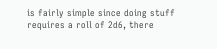is fairly simple since doing stuff requires a roll of 2d6, there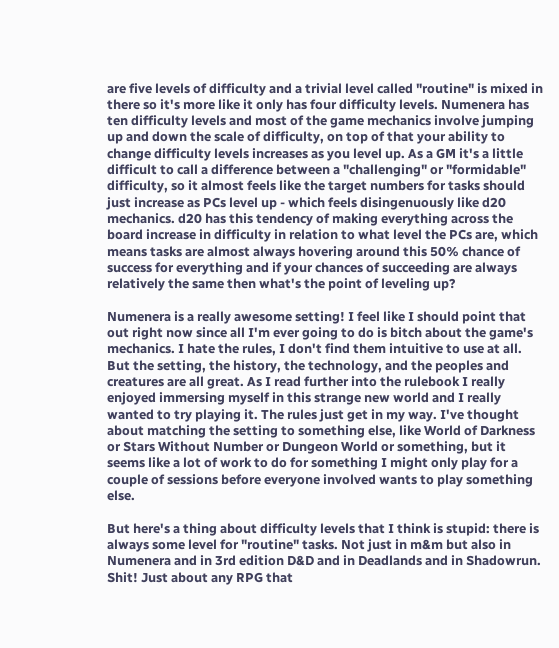are five levels of difficulty and a trivial level called "routine" is mixed in there so it's more like it only has four difficulty levels. Numenera has ten difficulty levels and most of the game mechanics involve jumping up and down the scale of difficulty, on top of that your ability to change difficulty levels increases as you level up. As a GM it's a little difficult to call a difference between a "challenging" or "formidable" difficulty, so it almost feels like the target numbers for tasks should just increase as PCs level up - which feels disingenuously like d20 mechanics. d20 has this tendency of making everything across the board increase in difficulty in relation to what level the PCs are, which means tasks are almost always hovering around this 50% chance of success for everything and if your chances of succeeding are always relatively the same then what's the point of leveling up?

Numenera is a really awesome setting! I feel like I should point that out right now since all I'm ever going to do is bitch about the game's mechanics. I hate the rules, I don't find them intuitive to use at all. But the setting, the history, the technology, and the peoples and creatures are all great. As I read further into the rulebook I really enjoyed immersing myself in this strange new world and I really wanted to try playing it. The rules just get in my way. I've thought about matching the setting to something else, like World of Darkness or Stars Without Number or Dungeon World or something, but it seems like a lot of work to do for something I might only play for a couple of sessions before everyone involved wants to play something else.

But here's a thing about difficulty levels that I think is stupid: there is always some level for "routine" tasks. Not just in m&m but also in Numenera and in 3rd edition D&D and in Deadlands and in Shadowrun. Shit! Just about any RPG that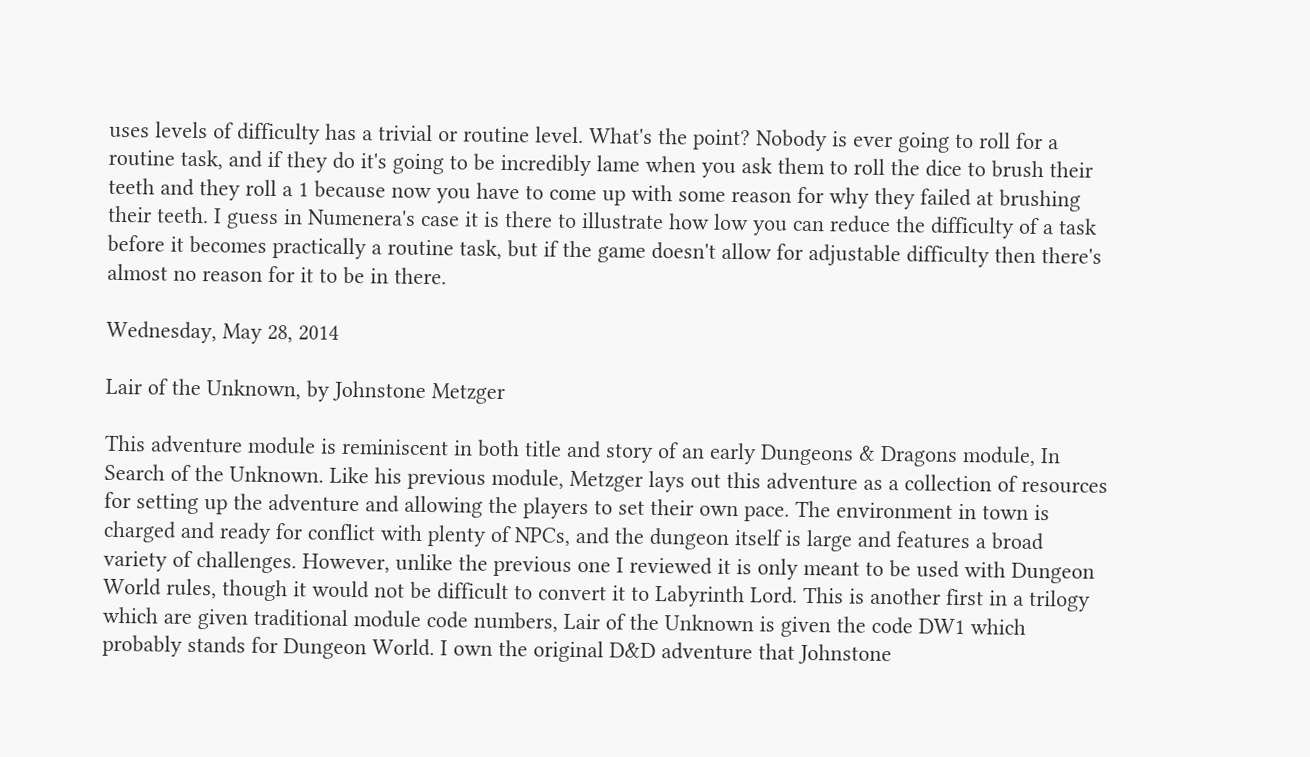uses levels of difficulty has a trivial or routine level. What's the point? Nobody is ever going to roll for a routine task, and if they do it's going to be incredibly lame when you ask them to roll the dice to brush their teeth and they roll a 1 because now you have to come up with some reason for why they failed at brushing their teeth. I guess in Numenera's case it is there to illustrate how low you can reduce the difficulty of a task before it becomes practically a routine task, but if the game doesn't allow for adjustable difficulty then there's almost no reason for it to be in there.

Wednesday, May 28, 2014

Lair of the Unknown, by Johnstone Metzger

This adventure module is reminiscent in both title and story of an early Dungeons & Dragons module, In Search of the Unknown. Like his previous module, Metzger lays out this adventure as a collection of resources for setting up the adventure and allowing the players to set their own pace. The environment in town is charged and ready for conflict with plenty of NPCs, and the dungeon itself is large and features a broad variety of challenges. However, unlike the previous one I reviewed it is only meant to be used with Dungeon World rules, though it would not be difficult to convert it to Labyrinth Lord. This is another first in a trilogy which are given traditional module code numbers, Lair of the Unknown is given the code DW1 which probably stands for Dungeon World. I own the original D&D adventure that Johnstone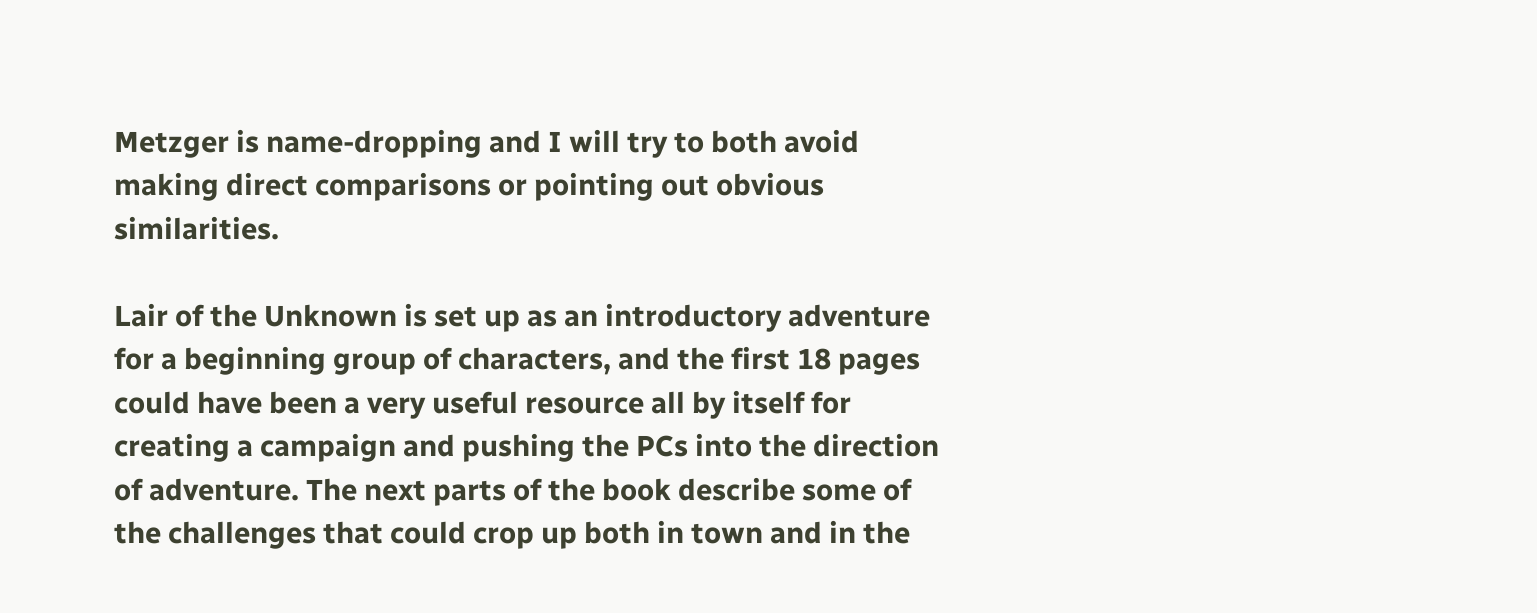Metzger is name-dropping and I will try to both avoid making direct comparisons or pointing out obvious similarities.

Lair of the Unknown is set up as an introductory adventure for a beginning group of characters, and the first 18 pages could have been a very useful resource all by itself for creating a campaign and pushing the PCs into the direction of adventure. The next parts of the book describe some of the challenges that could crop up both in town and in the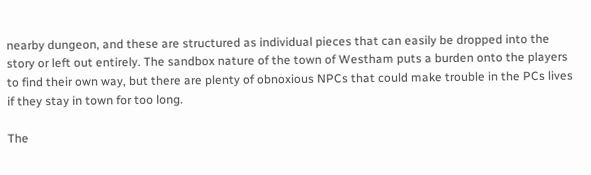nearby dungeon, and these are structured as individual pieces that can easily be dropped into the story or left out entirely. The sandbox nature of the town of Westham puts a burden onto the players to find their own way, but there are plenty of obnoxious NPCs that could make trouble in the PCs lives if they stay in town for too long.

The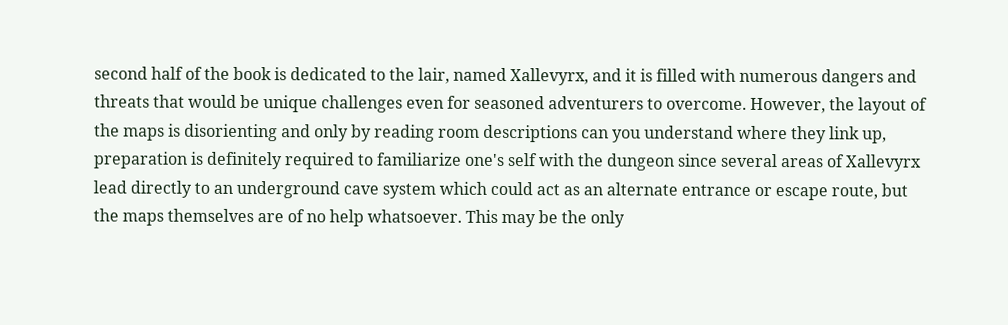second half of the book is dedicated to the lair, named Xallevyrx, and it is filled with numerous dangers and threats that would be unique challenges even for seasoned adventurers to overcome. However, the layout of the maps is disorienting and only by reading room descriptions can you understand where they link up, preparation is definitely required to familiarize one's self with the dungeon since several areas of Xallevyrx lead directly to an underground cave system which could act as an alternate entrance or escape route, but the maps themselves are of no help whatsoever. This may be the only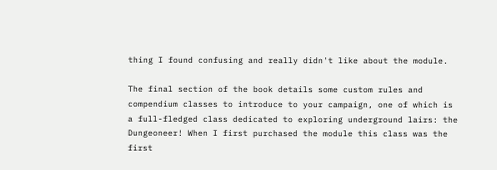thing I found confusing and really didn't like about the module.

The final section of the book details some custom rules and compendium classes to introduce to your campaign, one of which is a full-fledged class dedicated to exploring underground lairs: the Dungeoneer! When I first purchased the module this class was the first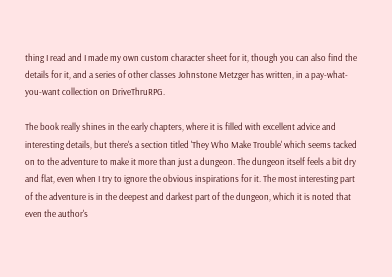thing I read and I made my own custom character sheet for it, though you can also find the details for it, and a series of other classes Johnstone Metzger has written, in a pay-what-you-want collection on DriveThruRPG.

The book really shines in the early chapters, where it is filled with excellent advice and interesting details, but there's a section titled 'They Who Make Trouble' which seems tacked on to the adventure to make it more than just a dungeon. The dungeon itself feels a bit dry and flat, even when I try to ignore the obvious inspirations for it. The most interesting part of the adventure is in the deepest and darkest part of the dungeon, which it is noted that even the author's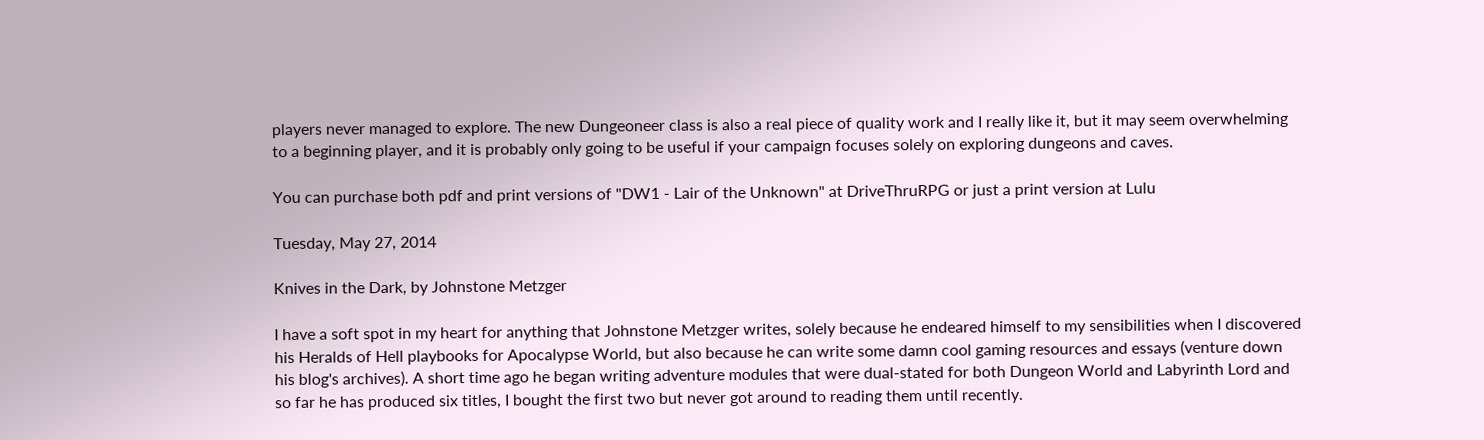players never managed to explore. The new Dungeoneer class is also a real piece of quality work and I really like it, but it may seem overwhelming to a beginning player, and it is probably only going to be useful if your campaign focuses solely on exploring dungeons and caves.

You can purchase both pdf and print versions of "DW1 - Lair of the Unknown" at DriveThruRPG or just a print version at Lulu

Tuesday, May 27, 2014

Knives in the Dark, by Johnstone Metzger

I have a soft spot in my heart for anything that Johnstone Metzger writes, solely because he endeared himself to my sensibilities when I discovered his Heralds of Hell playbooks for Apocalypse World, but also because he can write some damn cool gaming resources and essays (venture down his blog's archives). A short time ago he began writing adventure modules that were dual-stated for both Dungeon World and Labyrinth Lord and so far he has produced six titles, I bought the first two but never got around to reading them until recently.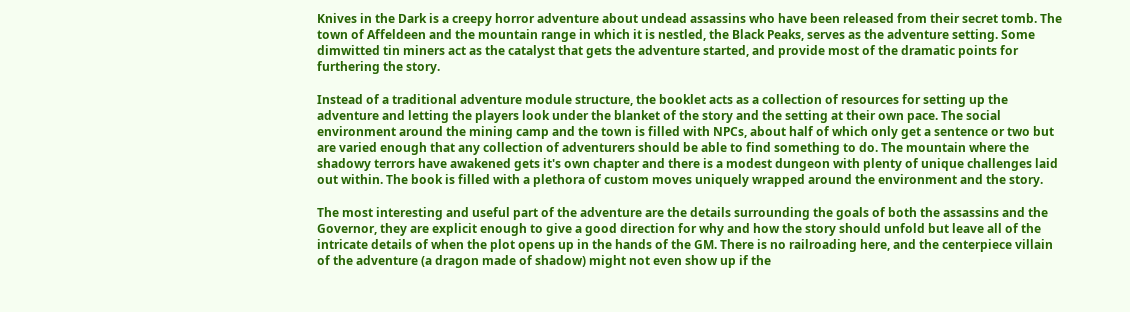Knives in the Dark is a creepy horror adventure about undead assassins who have been released from their secret tomb. The town of Affeldeen and the mountain range in which it is nestled, the Black Peaks, serves as the adventure setting. Some dimwitted tin miners act as the catalyst that gets the adventure started, and provide most of the dramatic points for furthering the story.

Instead of a traditional adventure module structure, the booklet acts as a collection of resources for setting up the adventure and letting the players look under the blanket of the story and the setting at their own pace. The social environment around the mining camp and the town is filled with NPCs, about half of which only get a sentence or two but are varied enough that any collection of adventurers should be able to find something to do. The mountain where the shadowy terrors have awakened gets it's own chapter and there is a modest dungeon with plenty of unique challenges laid out within. The book is filled with a plethora of custom moves uniquely wrapped around the environment and the story.

The most interesting and useful part of the adventure are the details surrounding the goals of both the assassins and the Governor, they are explicit enough to give a good direction for why and how the story should unfold but leave all of the intricate details of when the plot opens up in the hands of the GM. There is no railroading here, and the centerpiece villain of the adventure (a dragon made of shadow) might not even show up if the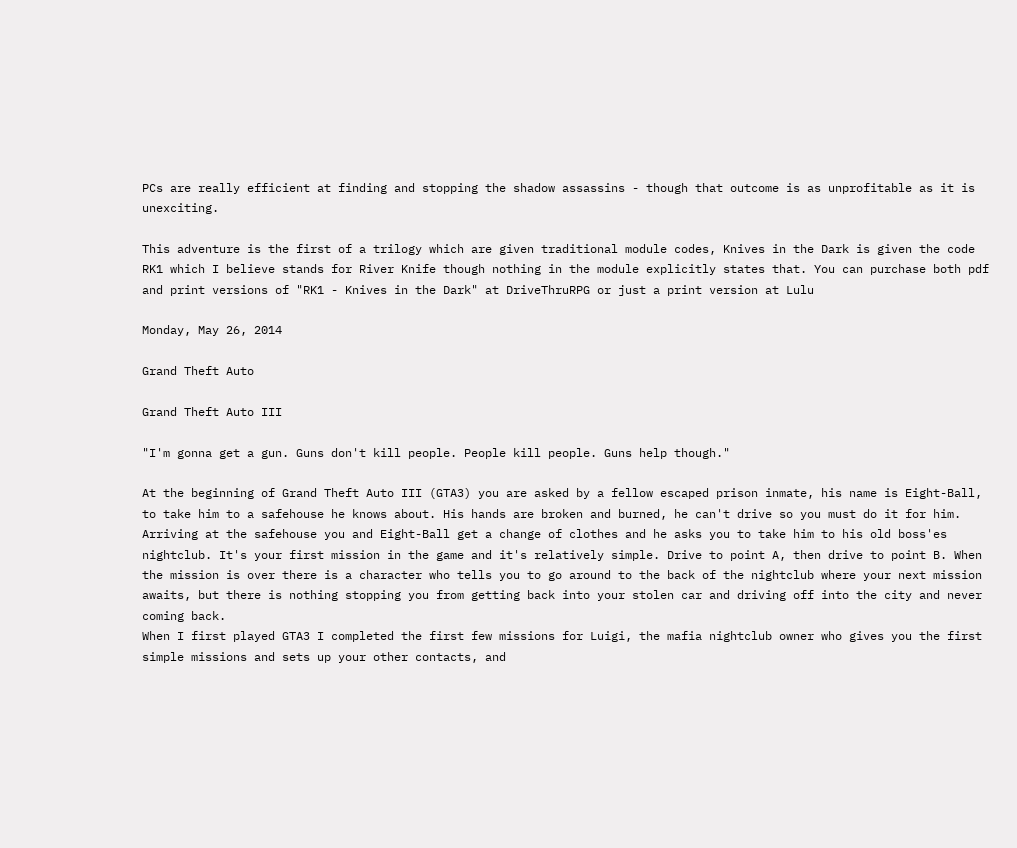PCs are really efficient at finding and stopping the shadow assassins - though that outcome is as unprofitable as it is unexciting.

This adventure is the first of a trilogy which are given traditional module codes, Knives in the Dark is given the code RK1 which I believe stands for River Knife though nothing in the module explicitly states that. You can purchase both pdf and print versions of "RK1 - Knives in the Dark" at DriveThruRPG or just a print version at Lulu

Monday, May 26, 2014

Grand Theft Auto

Grand Theft Auto III

"I'm gonna get a gun. Guns don't kill people. People kill people. Guns help though."

At the beginning of Grand Theft Auto III (GTA3) you are asked by a fellow escaped prison inmate, his name is Eight-Ball, to take him to a safehouse he knows about. His hands are broken and burned, he can't drive so you must do it for him. Arriving at the safehouse you and Eight-Ball get a change of clothes and he asks you to take him to his old boss'es nightclub. It's your first mission in the game and it's relatively simple. Drive to point A, then drive to point B. When the mission is over there is a character who tells you to go around to the back of the nightclub where your next mission awaits, but there is nothing stopping you from getting back into your stolen car and driving off into the city and never coming back.
When I first played GTA3 I completed the first few missions for Luigi, the mafia nightclub owner who gives you the first simple missions and sets up your other contacts, and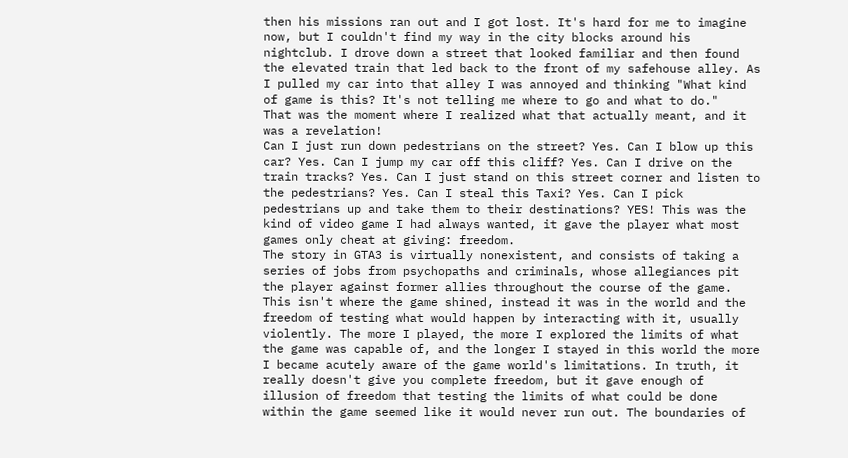then his missions ran out and I got lost. It's hard for me to imagine now, but I couldn't find my way in the city blocks around his nightclub. I drove down a street that looked familiar and then found the elevated train that led back to the front of my safehouse alley. As I pulled my car into that alley I was annoyed and thinking "What kind of game is this? It's not telling me where to go and what to do."
That was the moment where I realized what that actually meant, and it was a revelation!
Can I just run down pedestrians on the street? Yes. Can I blow up this car? Yes. Can I jump my car off this cliff? Yes. Can I drive on the train tracks? Yes. Can I just stand on this street corner and listen to the pedestrians? Yes. Can I steal this Taxi? Yes. Can I pick pedestrians up and take them to their destinations? YES! This was the kind of video game I had always wanted, it gave the player what most games only cheat at giving: freedom.
The story in GTA3 is virtually nonexistent, and consists of taking a series of jobs from psychopaths and criminals, whose allegiances pit the player against former allies throughout the course of the game. This isn't where the game shined, instead it was in the world and the freedom of testing what would happen by interacting with it, usually violently. The more I played, the more I explored the limits of what the game was capable of, and the longer I stayed in this world the more I became acutely aware of the game world's limitations. In truth, it really doesn't give you complete freedom, but it gave enough of illusion of freedom that testing the limits of what could be done within the game seemed like it would never run out. The boundaries of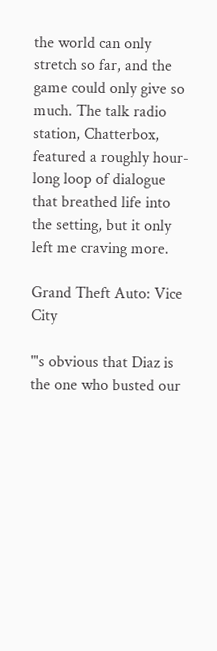the world can only stretch so far, and the game could only give so much. The talk radio station, Chatterbox, featured a roughly hour-long loop of dialogue that breathed life into the setting, but it only left me craving more.

Grand Theft Auto: Vice City

"'s obvious that Diaz is the one who busted our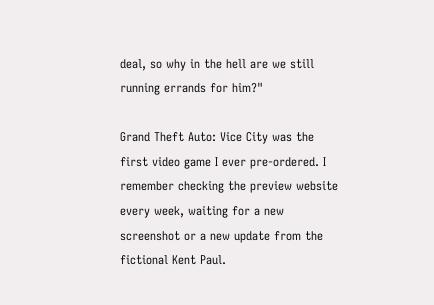deal, so why in the hell are we still running errands for him?"

Grand Theft Auto: Vice City was the first video game I ever pre-ordered. I remember checking the preview website every week, waiting for a new screenshot or a new update from the fictional Kent Paul.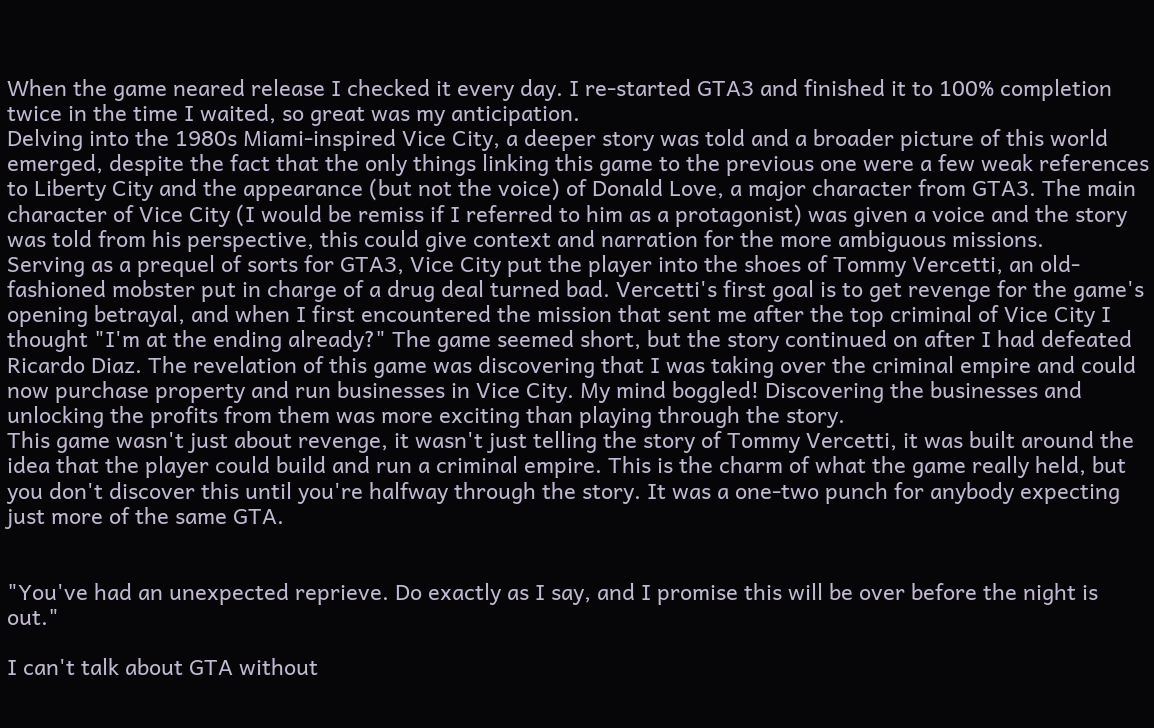When the game neared release I checked it every day. I re-started GTA3 and finished it to 100% completion twice in the time I waited, so great was my anticipation.
Delving into the 1980s Miami-inspired Vice City, a deeper story was told and a broader picture of this world emerged, despite the fact that the only things linking this game to the previous one were a few weak references to Liberty City and the appearance (but not the voice) of Donald Love, a major character from GTA3. The main character of Vice City (I would be remiss if I referred to him as a protagonist) was given a voice and the story was told from his perspective, this could give context and narration for the more ambiguous missions.
Serving as a prequel of sorts for GTA3, Vice City put the player into the shoes of Tommy Vercetti, an old-fashioned mobster put in charge of a drug deal turned bad. Vercetti's first goal is to get revenge for the game's opening betrayal, and when I first encountered the mission that sent me after the top criminal of Vice City I thought "I'm at the ending already?" The game seemed short, but the story continued on after I had defeated Ricardo Diaz. The revelation of this game was discovering that I was taking over the criminal empire and could now purchase property and run businesses in Vice City. My mind boggled! Discovering the businesses and unlocking the profits from them was more exciting than playing through the story.
This game wasn't just about revenge, it wasn't just telling the story of Tommy Vercetti, it was built around the idea that the player could build and run a criminal empire. This is the charm of what the game really held, but you don't discover this until you're halfway through the story. It was a one-two punch for anybody expecting just more of the same GTA.


"You've had an unexpected reprieve. Do exactly as I say, and I promise this will be over before the night is out."

I can't talk about GTA without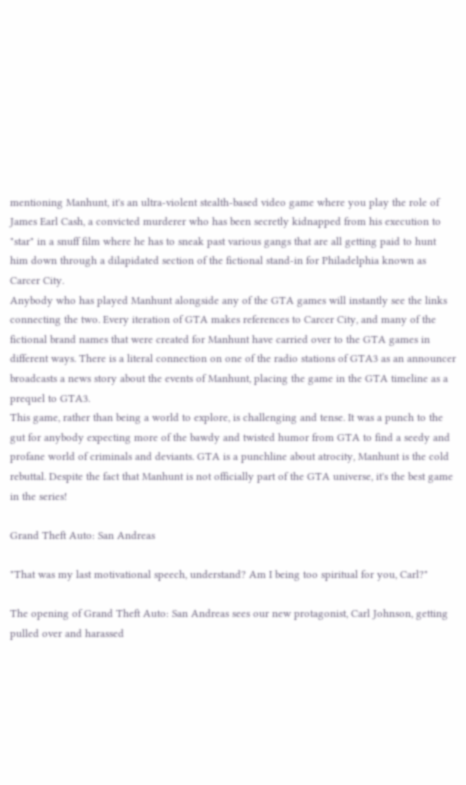mentioning Manhunt, it's an ultra-violent stealth-based video game where you play the role of James Earl Cash, a convicted murderer who has been secretly kidnapped from his execution to "star" in a snuff film where he has to sneak past various gangs that are all getting paid to hunt him down through a dilapidated section of the fictional stand-in for Philadelphia known as Carcer City.
Anybody who has played Manhunt alongside any of the GTA games will instantly see the links connecting the two. Every iteration of GTA makes references to Carcer City, and many of the fictional brand names that were created for Manhunt have carried over to the GTA games in different ways. There is a literal connection on one of the radio stations of GTA3 as an announcer broadcasts a news story about the events of Manhunt, placing the game in the GTA timeline as a prequel to GTA3.
This game, rather than being a world to explore, is challenging and tense. It was a punch to the gut for anybody expecting more of the bawdy and twisted humor from GTA to find a seedy and profane world of criminals and deviants. GTA is a punchline about atrocity, Manhunt is the cold rebuttal. Despite the fact that Manhunt is not officially part of the GTA universe, it's the best game in the series!

Grand Theft Auto: San Andreas

"That was my last motivational speech, understand? Am I being too spiritual for you, Carl?"

The opening of Grand Theft Auto: San Andreas sees our new protagonist, Carl Johnson, getting pulled over and harassed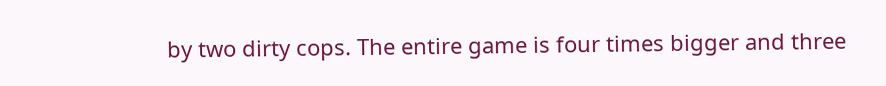by two dirty cops. The entire game is four times bigger and three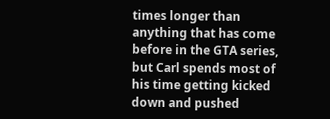times longer than anything that has come before in the GTA series, but Carl spends most of his time getting kicked down and pushed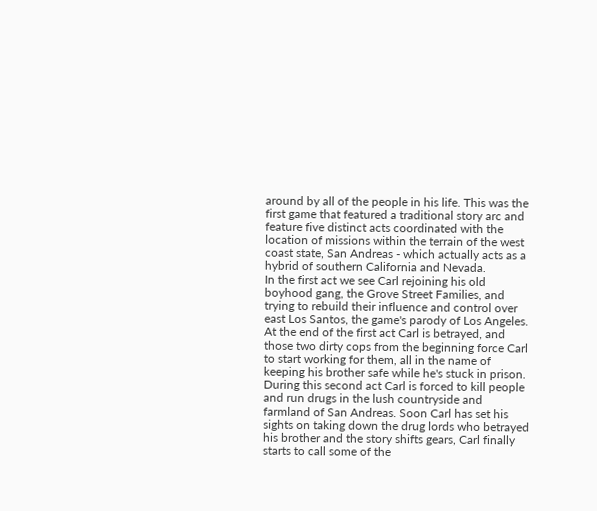around by all of the people in his life. This was the first game that featured a traditional story arc and feature five distinct acts coordinated with the location of missions within the terrain of the west coast state, San Andreas - which actually acts as a hybrid of southern California and Nevada.
In the first act we see Carl rejoining his old boyhood gang, the Grove Street Families, and trying to rebuild their influence and control over east Los Santos, the game's parody of Los Angeles. At the end of the first act Carl is betrayed, and those two dirty cops from the beginning force Carl to start working for them, all in the name of keeping his brother safe while he's stuck in prison. During this second act Carl is forced to kill people and run drugs in the lush countryside and farmland of San Andreas. Soon Carl has set his sights on taking down the drug lords who betrayed his brother and the story shifts gears, Carl finally starts to call some of the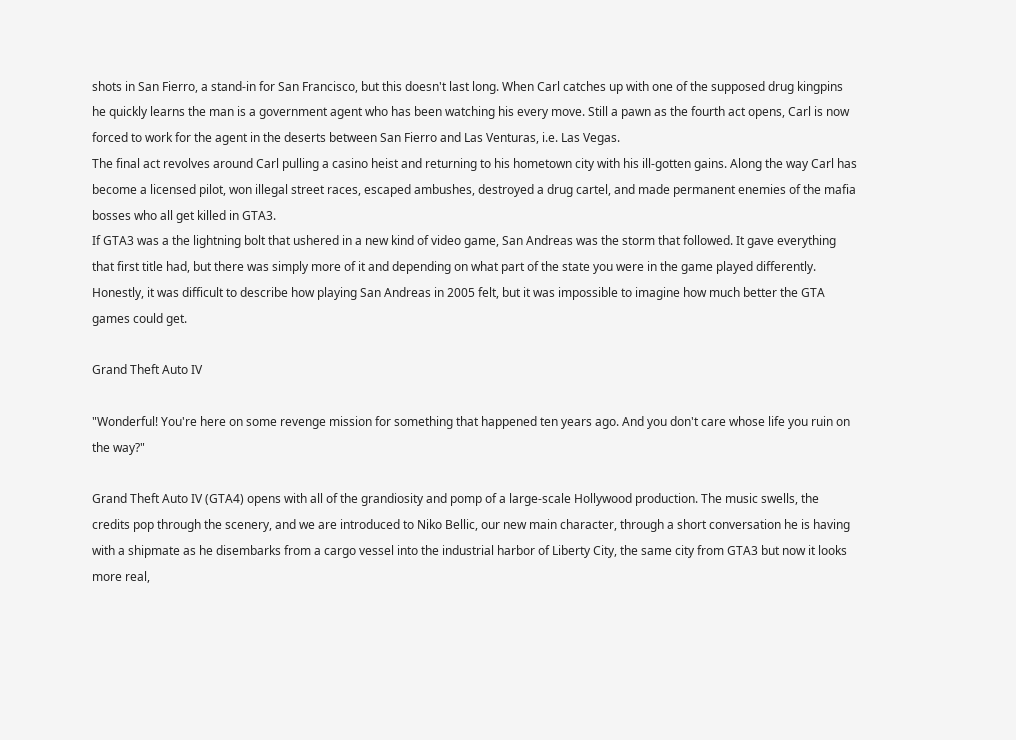shots in San Fierro, a stand-in for San Francisco, but this doesn't last long. When Carl catches up with one of the supposed drug kingpins he quickly learns the man is a government agent who has been watching his every move. Still a pawn as the fourth act opens, Carl is now forced to work for the agent in the deserts between San Fierro and Las Venturas, i.e. Las Vegas.
The final act revolves around Carl pulling a casino heist and returning to his hometown city with his ill-gotten gains. Along the way Carl has become a licensed pilot, won illegal street races, escaped ambushes, destroyed a drug cartel, and made permanent enemies of the mafia bosses who all get killed in GTA3.
If GTA3 was a the lightning bolt that ushered in a new kind of video game, San Andreas was the storm that followed. It gave everything that first title had, but there was simply more of it and depending on what part of the state you were in the game played differently. Honestly, it was difficult to describe how playing San Andreas in 2005 felt, but it was impossible to imagine how much better the GTA games could get.

Grand Theft Auto IV

"Wonderful! You're here on some revenge mission for something that happened ten years ago. And you don't care whose life you ruin on the way?"

Grand Theft Auto IV (GTA4) opens with all of the grandiosity and pomp of a large-scale Hollywood production. The music swells, the credits pop through the scenery, and we are introduced to Niko Bellic, our new main character, through a short conversation he is having with a shipmate as he disembarks from a cargo vessel into the industrial harbor of Liberty City, the same city from GTA3 but now it looks more real,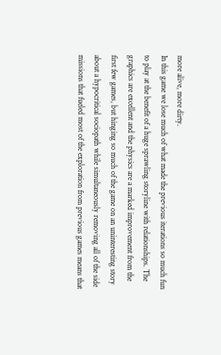more alive, more dirty.
In this game we lose much of what made the previous iterations so much fun to play at the benefit of a huge sprawling storyline with relationships. The graphics are excellent and the physics are a marked improvement from the first few games, but hinging so much of the game on an uninteresting story about a hypocritical sociopath while simultaneously removing all of the side missions that fueled most of the exploration from previous games means that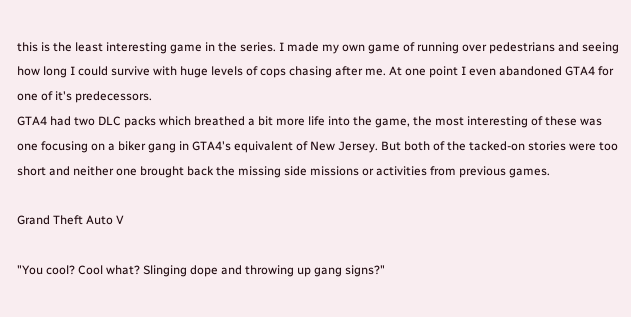this is the least interesting game in the series. I made my own game of running over pedestrians and seeing how long I could survive with huge levels of cops chasing after me. At one point I even abandoned GTA4 for one of it's predecessors.
GTA4 had two DLC packs which breathed a bit more life into the game, the most interesting of these was one focusing on a biker gang in GTA4's equivalent of New Jersey. But both of the tacked-on stories were too short and neither one brought back the missing side missions or activities from previous games.

Grand Theft Auto V

"You cool? Cool what? Slinging dope and throwing up gang signs?"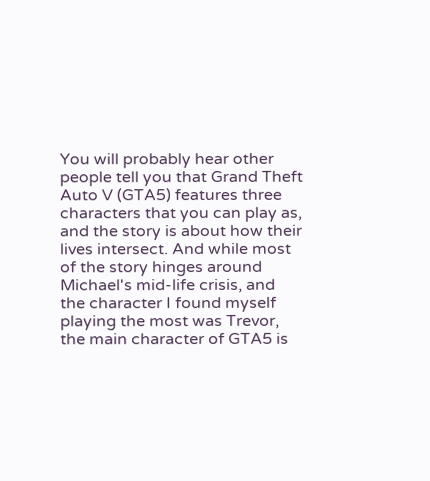You will probably hear other people tell you that Grand Theft Auto V (GTA5) features three characters that you can play as, and the story is about how their lives intersect. And while most of the story hinges around Michael's mid-life crisis, and the character I found myself playing the most was Trevor, the main character of GTA5 is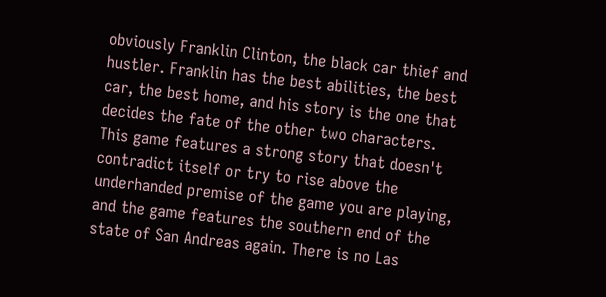obviously Franklin Clinton, the black car thief and hustler. Franklin has the best abilities, the best car, the best home, and his story is the one that decides the fate of the other two characters.
This game features a strong story that doesn't contradict itself or try to rise above the underhanded premise of the game you are playing, and the game features the southern end of the state of San Andreas again. There is no Las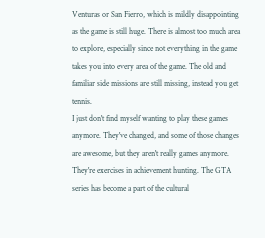Venturas or San Fierro, which is mildly disappointing as the game is still huge. There is almost too much area to explore, especially since not everything in the game takes you into every area of the game. The old and familiar side missions are still missing, instead you get tennis.
I just don't find myself wanting to play these games anymore. They've changed, and some of those changes are awesome, but they aren't really games anymore. They're exercises in achievement hunting. The GTA series has become a part of the cultural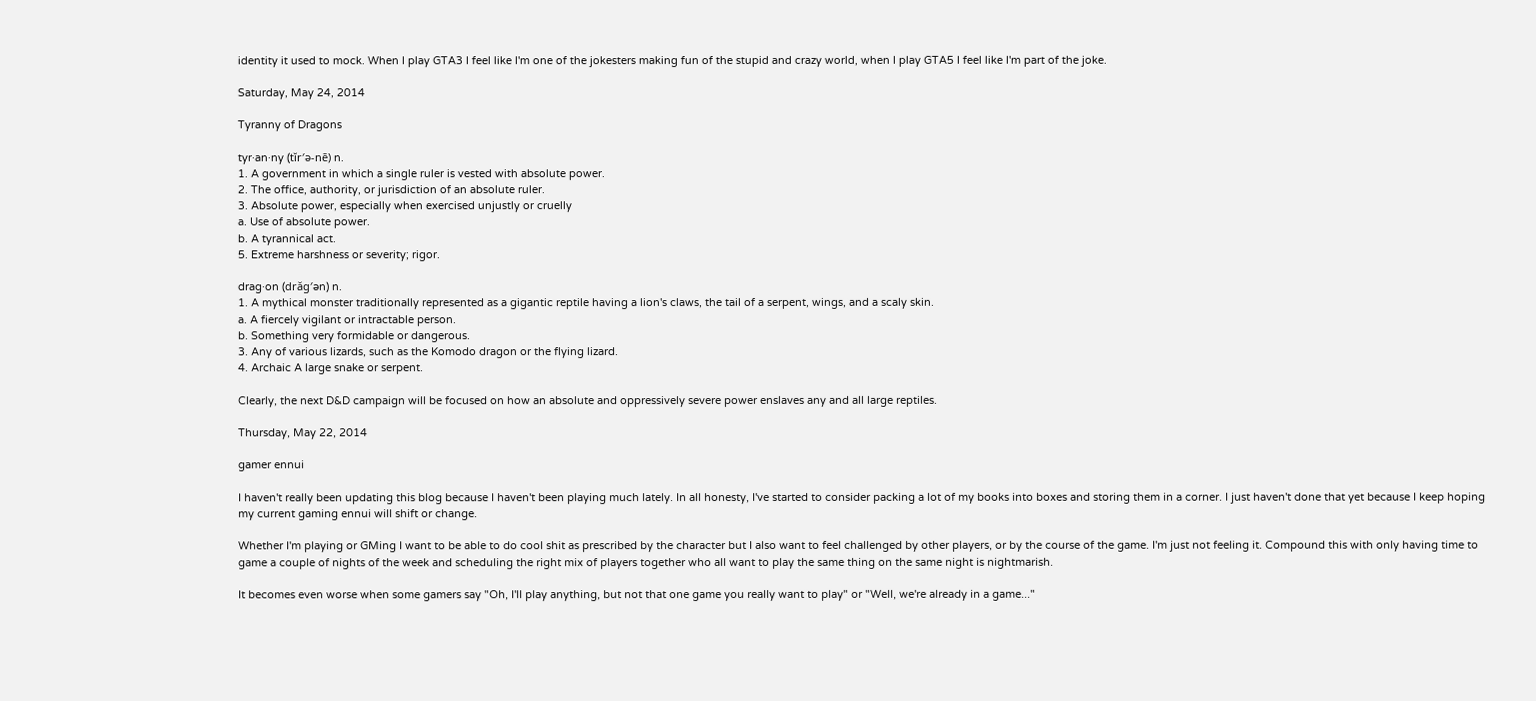identity it used to mock. When I play GTA3 I feel like I'm one of the jokesters making fun of the stupid and crazy world, when I play GTA5 I feel like I'm part of the joke.

Saturday, May 24, 2014

Tyranny of Dragons

tyr·an·ny (tĭr′ə-nē) n.
1. A government in which a single ruler is vested with absolute power.
2. The office, authority, or jurisdiction of an absolute ruler.
3. Absolute power, especially when exercised unjustly or cruelly
a. Use of absolute power.
b. A tyrannical act.
5. Extreme harshness or severity; rigor.

drag·on (drăg′ən) n.
1. A mythical monster traditionally represented as a gigantic reptile having a lion's claws, the tail of a serpent, wings, and a scaly skin.
a. A fiercely vigilant or intractable person.
b. Something very formidable or dangerous.
3. Any of various lizards, such as the Komodo dragon or the flying lizard.
4. Archaic A large snake or serpent.

Clearly, the next D&D campaign will be focused on how an absolute and oppressively severe power enslaves any and all large reptiles.

Thursday, May 22, 2014

gamer ennui

I haven't really been updating this blog because I haven't been playing much lately. In all honesty, I've started to consider packing a lot of my books into boxes and storing them in a corner. I just haven't done that yet because I keep hoping my current gaming ennui will shift or change.

Whether I'm playing or GMing I want to be able to do cool shit as prescribed by the character but I also want to feel challenged by other players, or by the course of the game. I'm just not feeling it. Compound this with only having time to game a couple of nights of the week and scheduling the right mix of players together who all want to play the same thing on the same night is nightmarish.

It becomes even worse when some gamers say "Oh, I'll play anything, but not that one game you really want to play" or "Well, we're already in a game..."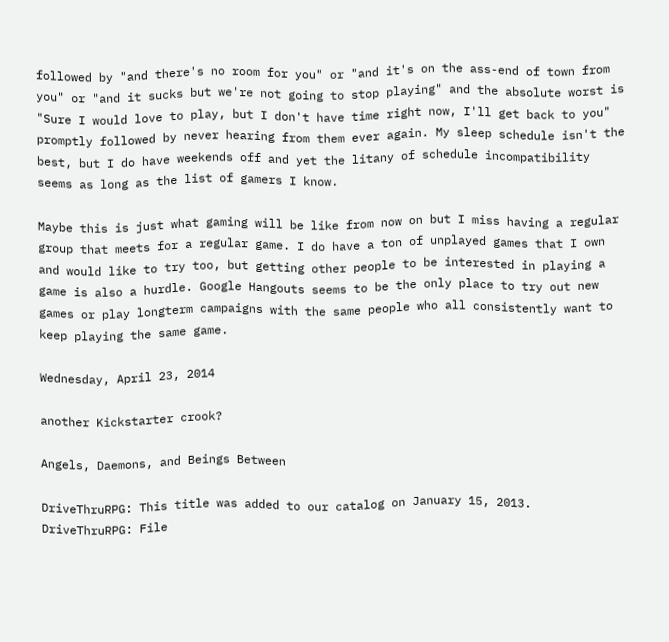followed by "and there's no room for you" or "and it's on the ass-end of town from you" or "and it sucks but we're not going to stop playing" and the absolute worst is "Sure I would love to play, but I don't have time right now, I'll get back to you" promptly followed by never hearing from them ever again. My sleep schedule isn't the best, but I do have weekends off and yet the litany of schedule incompatibility seems as long as the list of gamers I know.

Maybe this is just what gaming will be like from now on but I miss having a regular group that meets for a regular game. I do have a ton of unplayed games that I own and would like to try too, but getting other people to be interested in playing a game is also a hurdle. Google Hangouts seems to be the only place to try out new games or play longterm campaigns with the same people who all consistently want to keep playing the same game.

Wednesday, April 23, 2014

another Kickstarter crook?

Angels, Daemons, and Beings Between

DriveThruRPG: This title was added to our catalog on January 15, 2013.
DriveThruRPG: File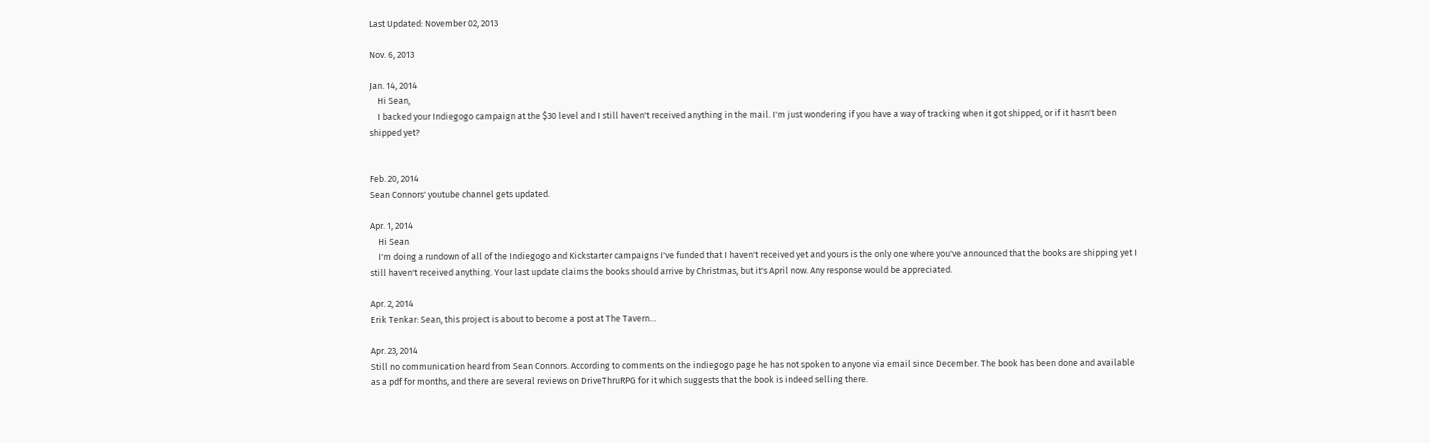Last Updated: November 02, 2013

Nov. 6, 2013

Jan. 14, 2014
    Hi Sean,
    I backed your Indiegogo campaign at the $30 level and I still haven't received anything in the mail. I'm just wondering if you have a way of tracking when it got shipped, or if it hasn't been shipped yet?


Feb. 20, 2014
Sean Connors' youtube channel gets updated.

Apr. 1, 2014
    Hi Sean
    I'm doing a rundown of all of the Indiegogo and Kickstarter campaigns I've funded that I haven't received yet and yours is the only one where you've announced that the books are shipping yet I still haven't received anything. Your last update claims the books should arrive by Christmas, but it's April now. Any response would be appreciated.

Apr. 2, 2014
Erik Tenkar: Sean, this project is about to become a post at The Tavern…

Apr. 23, 2014
Still no communication heard from Sean Connors. According to comments on the indiegogo page he has not spoken to anyone via email since December. The book has been done and available as a pdf for months, and there are several reviews on DriveThruRPG for it which suggests that the book is indeed selling there.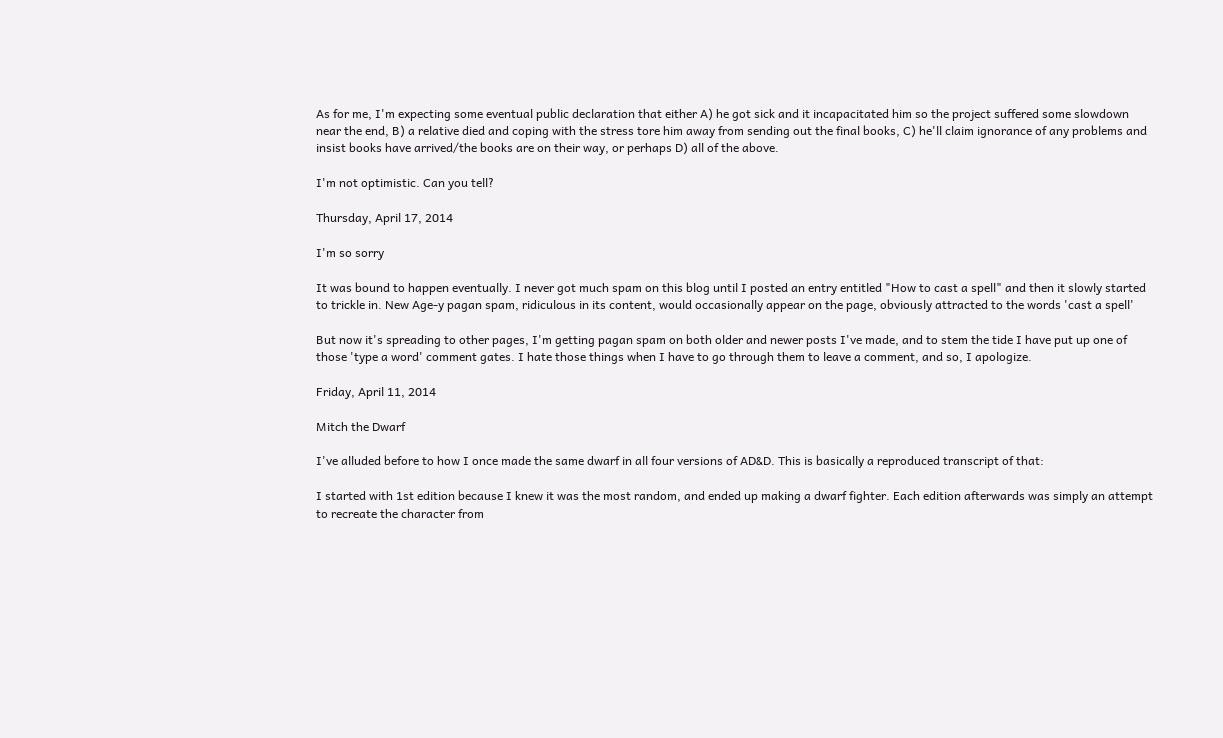As for me, I'm expecting some eventual public declaration that either A) he got sick and it incapacitated him so the project suffered some slowdown near the end, B) a relative died and coping with the stress tore him away from sending out the final books, C) he'll claim ignorance of any problems and insist books have arrived/the books are on their way, or perhaps D) all of the above.

I'm not optimistic. Can you tell?

Thursday, April 17, 2014

I'm so sorry

It was bound to happen eventually. I never got much spam on this blog until I posted an entry entitled "How to cast a spell" and then it slowly started to trickle in. New Age-y pagan spam, ridiculous in its content, would occasionally appear on the page, obviously attracted to the words 'cast a spell'

But now it's spreading to other pages, I'm getting pagan spam on both older and newer posts I've made, and to stem the tide I have put up one of those 'type a word' comment gates. I hate those things when I have to go through them to leave a comment, and so, I apologize.

Friday, April 11, 2014

Mitch the Dwarf

I've alluded before to how I once made the same dwarf in all four versions of AD&D. This is basically a reproduced transcript of that:

I started with 1st edition because I knew it was the most random, and ended up making a dwarf fighter. Each edition afterwards was simply an attempt to recreate the character from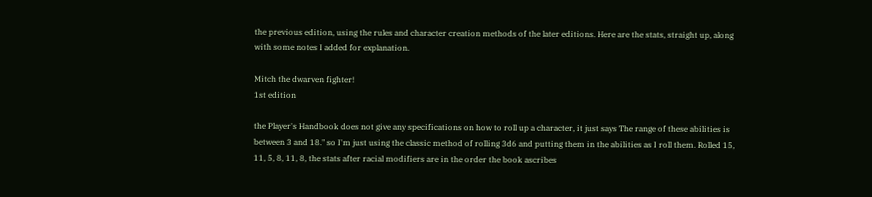the previous edition, using the rules and character creation methods of the later editions. Here are the stats, straight up, along with some notes I added for explanation.

Mitch the dwarven fighter!
1st edition

the Player's Handbook does not give any specifications on how to roll up a character, it just says The range of these abilities is between 3 and 18." so I'm just using the classic method of rolling 3d6 and putting them in the abilities as I roll them. Rolled 15, 11, 5, 8, 11, 8, the stats after racial modifiers are in the order the book ascribes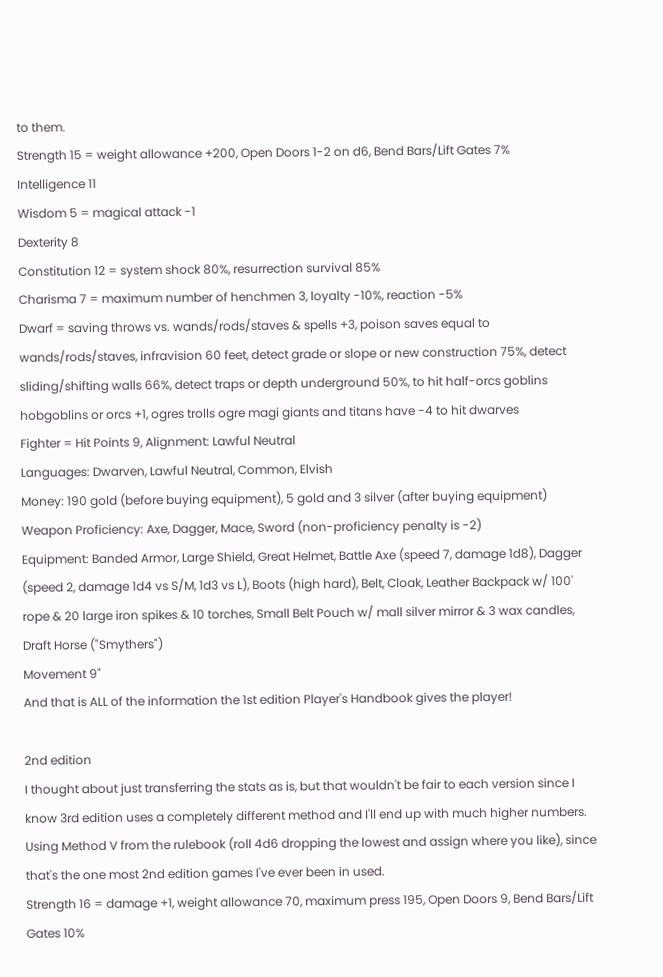to them.
Strength 15 = weight allowance +200, Open Doors 1-2 on d6, Bend Bars/Lift Gates 7%
Intelligence 11
Wisdom 5 = magical attack -1
Dexterity 8
Constitution 12 = system shock 80%, resurrection survival 85%
Charisma 7 = maximum number of henchmen 3, loyalty -10%, reaction -5%
Dwarf = saving throws vs. wands/rods/staves & spells +3, poison saves equal to wands/rods/staves, infravision 60 feet, detect grade or slope or new construction 75%, detect sliding/shifting walls 66%, detect traps or depth underground 50%, to hit half-orcs goblins hobgoblins or orcs +1, ogres trolls ogre magi giants and titans have -4 to hit dwarves
Fighter = Hit Points 9, Alignment: Lawful Neutral
Languages: Dwarven, Lawful Neutral, Common, Elvish
Money: 190 gold (before buying equipment), 5 gold and 3 silver (after buying equipment)
Weapon Proficiency: Axe, Dagger, Mace, Sword (non-proficiency penalty is -2)
Equipment: Banded Armor, Large Shield, Great Helmet, Battle Axe (speed 7, damage 1d8), Dagger (speed 2, damage 1d4 vs S/M, 1d3 vs L), Boots (high hard), Belt, Cloak, Leather Backpack w/ 100' rope & 20 large iron spikes & 10 torches, Small Belt Pouch w/ mall silver mirror & 3 wax candles, Draft Horse ("Smythers")
Movement 9"
And that is ALL of the information the 1st edition Player's Handbook gives the player!

2nd edition
I thought about just transferring the stats as is, but that wouldn't be fair to each version since I know 3rd edition uses a completely different method and I'll end up with much higher numbers. Using Method V from the rulebook (roll 4d6 dropping the lowest and assign where you like), since that's the one most 2nd edition games I've ever been in used.
Strength 16 = damage +1, weight allowance 70, maximum press 195, Open Doors 9, Bend Bars/Lift Gates 10%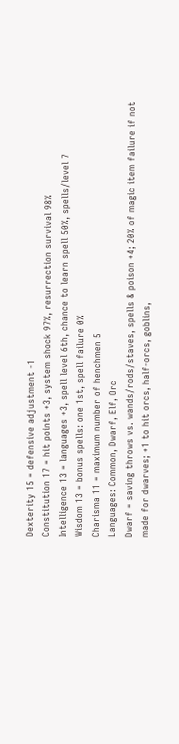Dexterity 15 = defensive adjustment -1
Constitution 17 = hit points +3, system shock 97%, resurrection survival 98%
Intelligence 13 = languages +3, spell level 6th, chance to learn spell 50%, spells/level 7
Wisdom 13 = bonus spells: one 1st, spell failure 0%
Charisma 11 = maximum number of henchmen 5
Languages: Common, Dwarf, Elf, Orc
Dwarf = saving throws vs. wands/rods/staves, spells & poison +4; 20% of magic item failure if not made for dwarves; +1 to hit orcs, half-orcs, goblins,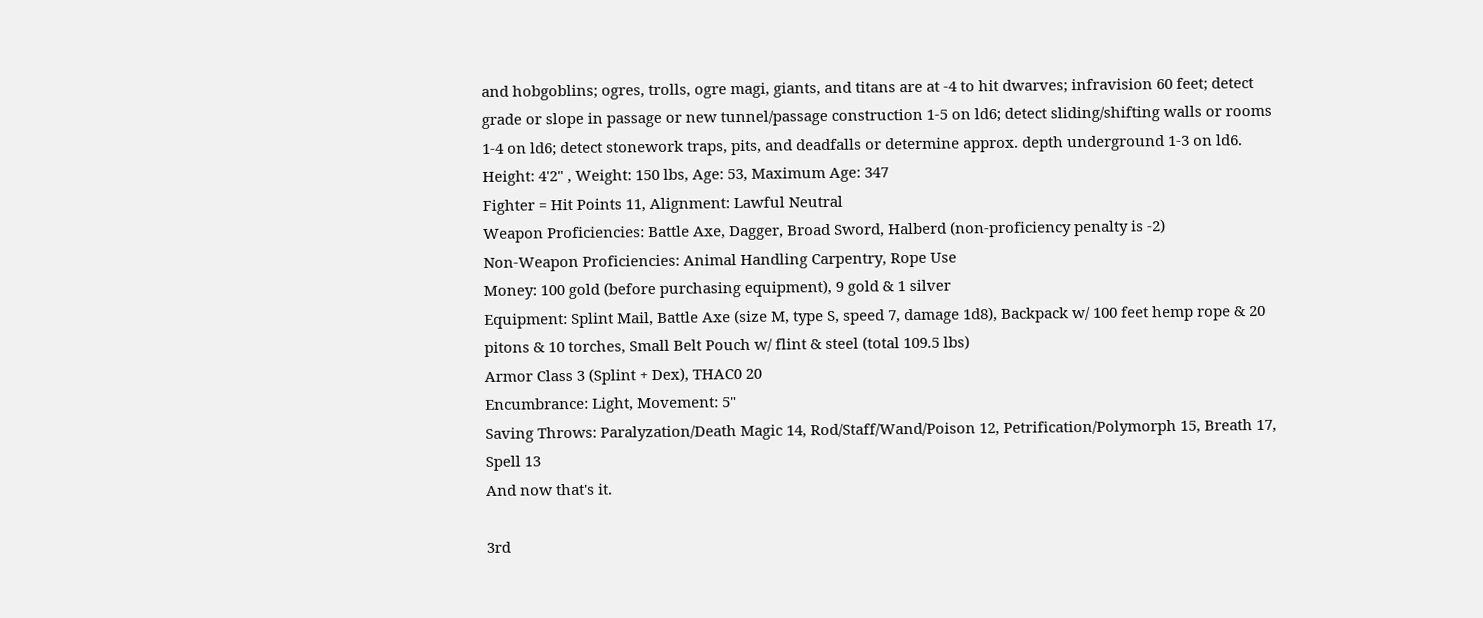and hobgoblins; ogres, trolls, ogre magi, giants, and titans are at -4 to hit dwarves; infravision 60 feet; detect grade or slope in passage or new tunnel/passage construction 1-5 on ld6; detect sliding/shifting walls or rooms 1-4 on ld6; detect stonework traps, pits, and deadfalls or determine approx. depth underground 1-3 on ld6.
Height: 4'2" , Weight: 150 lbs, Age: 53, Maximum Age: 347
Fighter = Hit Points 11, Alignment: Lawful Neutral
Weapon Proficiencies: Battle Axe, Dagger, Broad Sword, Halberd (non-proficiency penalty is -2)
Non-Weapon Proficiencies: Animal Handling Carpentry, Rope Use
Money: 100 gold (before purchasing equipment), 9 gold & 1 silver
Equipment: Splint Mail, Battle Axe (size M, type S, speed 7, damage 1d8), Backpack w/ 100 feet hemp rope & 20 pitons & 10 torches, Small Belt Pouch w/ flint & steel (total 109.5 lbs)
Armor Class 3 (Splint + Dex), THAC0 20
Encumbrance: Light, Movement: 5"
Saving Throws: Paralyzation/Death Magic 14, Rod/Staff/Wand/Poison 12, Petrification/Polymorph 15, Breath 17, Spell 13
And now that's it.

3rd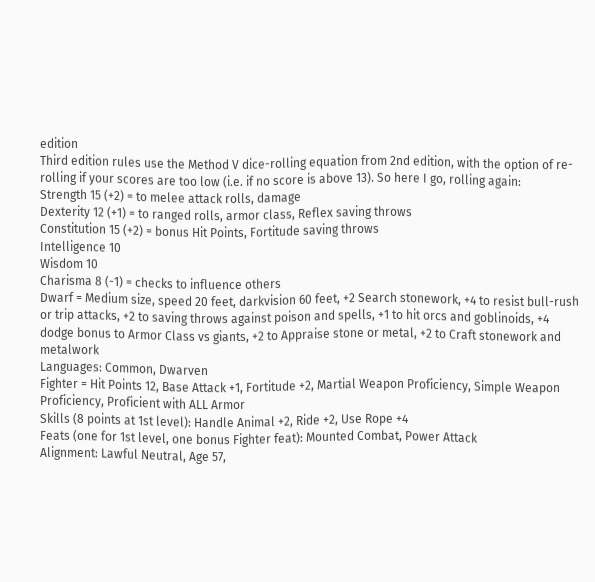edition
Third edition rules use the Method V dice-rolling equation from 2nd edition, with the option of re-rolling if your scores are too low (i.e. if no score is above 13). So here I go, rolling again:
Strength 15 (+2) = to melee attack rolls, damage
Dexterity 12 (+1) = to ranged rolls, armor class, Reflex saving throws
Constitution 15 (+2) = bonus Hit Points, Fortitude saving throws
Intelligence 10
Wisdom 10
Charisma 8 (-1) = checks to influence others
Dwarf = Medium size, speed 20 feet, darkvision 60 feet, +2 Search stonework, +4 to resist bull-rush or trip attacks, +2 to saving throws against poison and spells, +1 to hit orcs and goblinoids, +4 dodge bonus to Armor Class vs giants, +2 to Appraise stone or metal, +2 to Craft stonework and metalwork
Languages: Common, Dwarven
Fighter = Hit Points 12, Base Attack +1, Fortitude +2, Martial Weapon Proficiency, Simple Weapon Proficiency, Proficient with ALL Armor
Skills (8 points at 1st level): Handle Animal +2, Ride +2, Use Rope +4
Feats (one for 1st level, one bonus Fighter feat): Mounted Combat, Power Attack
Alignment: Lawful Neutral, Age 57,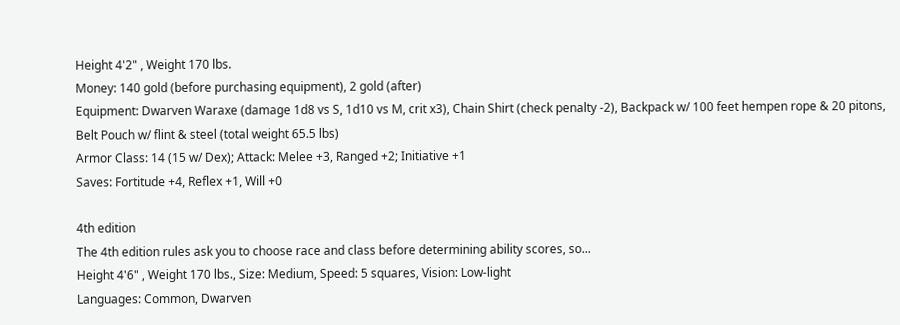Height 4'2" , Weight 170 lbs.
Money: 140 gold (before purchasing equipment), 2 gold (after)
Equipment: Dwarven Waraxe (damage 1d8 vs S, 1d10 vs M, crit x3), Chain Shirt (check penalty -2), Backpack w/ 100 feet hempen rope & 20 pitons, Belt Pouch w/ flint & steel (total weight 65.5 lbs)
Armor Class: 14 (15 w/ Dex); Attack: Melee +3, Ranged +2; Initiative +1
Saves: Fortitude +4, Reflex +1, Will +0

4th edition
The 4th edition rules ask you to choose race and class before determining ability scores, so...
Height 4'6" , Weight 170 lbs., Size: Medium, Speed: 5 squares, Vision: Low-light
Languages: Common, Dwarven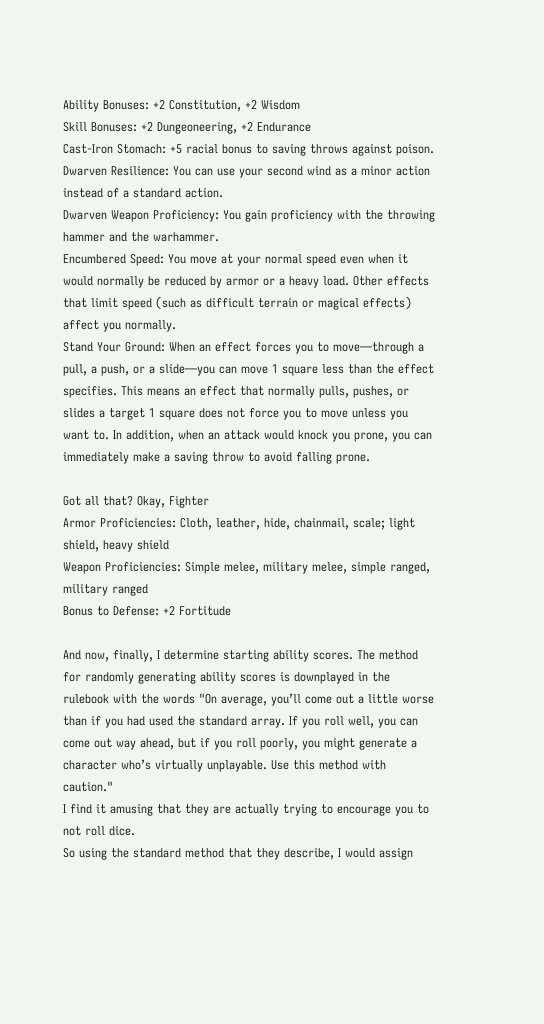Ability Bonuses: +2 Constitution, +2 Wisdom
Skill Bonuses: +2 Dungeoneering, +2 Endurance
Cast-Iron Stomach: +5 racial bonus to saving throws against poison.
Dwarven Resilience: You can use your second wind as a minor action instead of a standard action.
Dwarven Weapon Proficiency: You gain proficiency with the throwing hammer and the warhammer.
Encumbered Speed: You move at your normal speed even when it would normally be reduced by armor or a heavy load. Other effects that limit speed (such as difficult terrain or magical effects) affect you normally.
Stand Your Ground: When an effect forces you to move—through a pull, a push, or a slide—you can move 1 square less than the effect specifies. This means an effect that normally pulls, pushes, or slides a target 1 square does not force you to move unless you want to. In addition, when an attack would knock you prone, you can immediately make a saving throw to avoid falling prone.

Got all that? Okay, Fighter
Armor Proficiencies: Cloth, leather, hide, chainmail, scale; light shield, heavy shield
Weapon Proficiencies: Simple melee, military melee, simple ranged, military ranged
Bonus to Defense: +2 Fortitude

And now, finally, I determine starting ability scores. The method for randomly generating ability scores is downplayed in the rulebook with the words "On average, you’ll come out a little worse than if you had used the standard array. If you roll well, you can come out way ahead, but if you roll poorly, you might generate a character who’s virtually unplayable. Use this method with caution."
I find it amusing that they are actually trying to encourage you to not roll dice.
So using the standard method that they describe, I would assign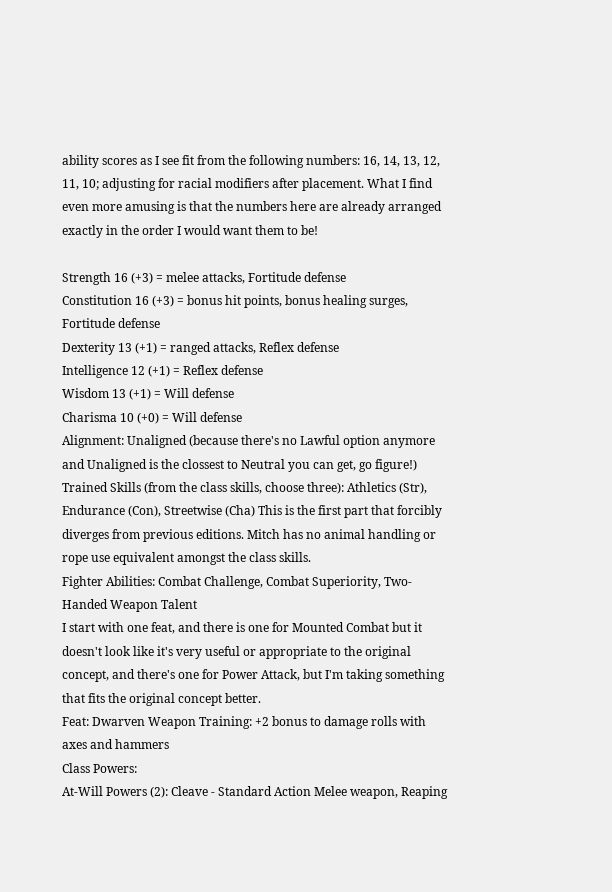ability scores as I see fit from the following numbers: 16, 14, 13, 12, 11, 10; adjusting for racial modifiers after placement. What I find even more amusing is that the numbers here are already arranged exactly in the order I would want them to be!

Strength 16 (+3) = melee attacks, Fortitude defense
Constitution 16 (+3) = bonus hit points, bonus healing surges, Fortitude defense
Dexterity 13 (+1) = ranged attacks, Reflex defense
Intelligence 12 (+1) = Reflex defense
Wisdom 13 (+1) = Will defense
Charisma 10 (+0) = Will defense
Alignment: Unaligned (because there's no Lawful option anymore and Unaligned is the clossest to Neutral you can get, go figure!)
Trained Skills (from the class skills, choose three): Athletics (Str), Endurance (Con), Streetwise (Cha) This is the first part that forcibly diverges from previous editions. Mitch has no animal handling or rope use equivalent amongst the class skills.
Fighter Abilities: Combat Challenge, Combat Superiority, Two-Handed Weapon Talent
I start with one feat, and there is one for Mounted Combat but it doesn't look like it's very useful or appropriate to the original concept, and there's one for Power Attack, but I'm taking something that fits the original concept better.
Feat: Dwarven Weapon Training: +2 bonus to damage rolls with axes and hammers
Class Powers:
At-Will Powers (2): Cleave - Standard Action Melee weapon, Reaping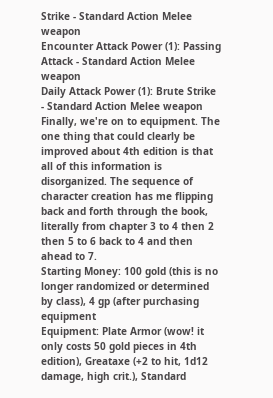Strike - Standard Action Melee weapon
Encounter Attack Power (1): Passing Attack - Standard Action Melee weapon
Daily Attack Power (1): Brute Strike - Standard Action Melee weapon
Finally, we're on to equipment. The one thing that could clearly be improved about 4th edition is that all of this information is disorganized. The sequence of character creation has me flipping back and forth through the book, literally from chapter 3 to 4 then 2 then 5 to 6 back to 4 and then ahead to 7.
Starting Money: 100 gold (this is no longer randomized or determined by class), 4 gp (after purchasing equipment
Equipment: Plate Armor (wow! it only costs 50 gold pieces in 4th edition), Greataxe (+2 to hit, 1d12 damage, high crit.), Standard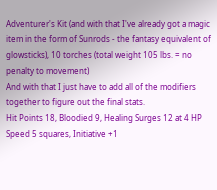Adventurer's Kit (and with that I've already got a magic item in the form of Sunrods - the fantasy equivalent of glowsticks), 10 torches (total weight 105 lbs. = no penalty to movement)
And with that I just have to add all of the modifiers together to figure out the final stats.
Hit Points 18, Bloodied 9, Healing Surges 12 at 4 HP
Speed 5 squares, Initiative +1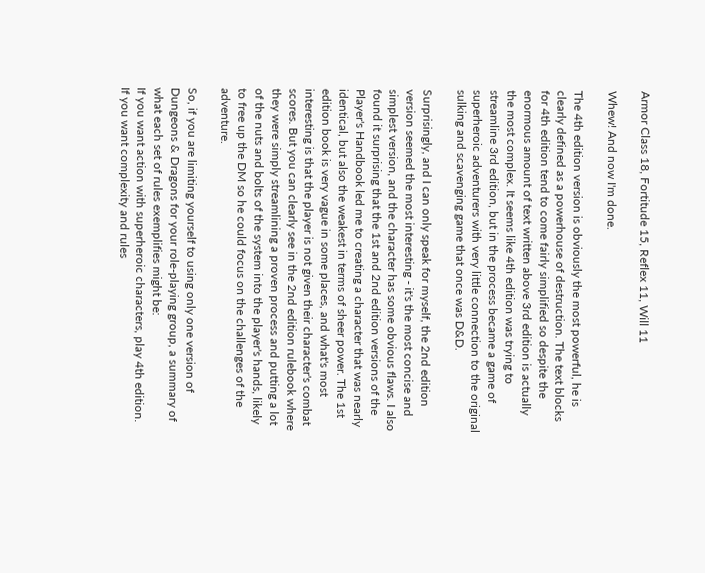Armor Class 18, Fortitude 15, Reflex 11, Will 11

Whew! And now I'm done.

The 4th edition version is obviously the most powerful, he is clearly defined as a powerhouse of destruction. The text blocks for 4th edition tend to come fairly simplified so despite the enormous amount of text written above 3rd edition is actually the most complex. It seems like 4th edition was trying to streamline 3rd edition, but in the process became a game of superheroic adventurers with very little connection to the original sulking and scavenging game that once was D&D.

Surprisingly, and I can only speak for myself, the 2nd edition version seemed the most interesting - it's the most concise and simplest version, and the character has some obvious flaws. I also found it surprising that the 1st and 2nd edition versions of the Player's Handbook led me to creating a character that was nearly identical, but also the weakest in terms of sheer power. The 1st edition book is very vague in some places, and what's most interesting is that the player is not given their character's combat scores. But you can clearly see in the 2nd edition rulebook where they were simply streamlining a proven process and putting a lot of the nuts and bolts of the system into the player's hands, likely to free up the DM so he could focus on the challenges of the adventure.

So, if you are limiting yourself to using only one version of Dungeons & Dragons for your role-playing group, a summary of what each set of rules exemplifies might be:
If you want action with superheroic characters, play 4th edition.
If you want complexity and rules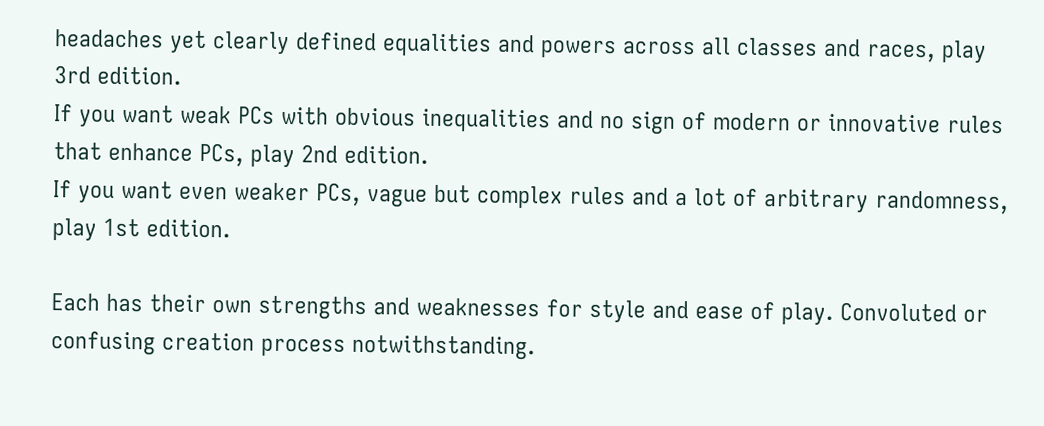headaches yet clearly defined equalities and powers across all classes and races, play 3rd edition.
If you want weak PCs with obvious inequalities and no sign of modern or innovative rules that enhance PCs, play 2nd edition.
If you want even weaker PCs, vague but complex rules and a lot of arbitrary randomness, play 1st edition.

Each has their own strengths and weaknesses for style and ease of play. Convoluted or confusing creation process notwithstanding.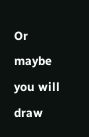Or maybe you will draw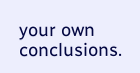your own conclusions.